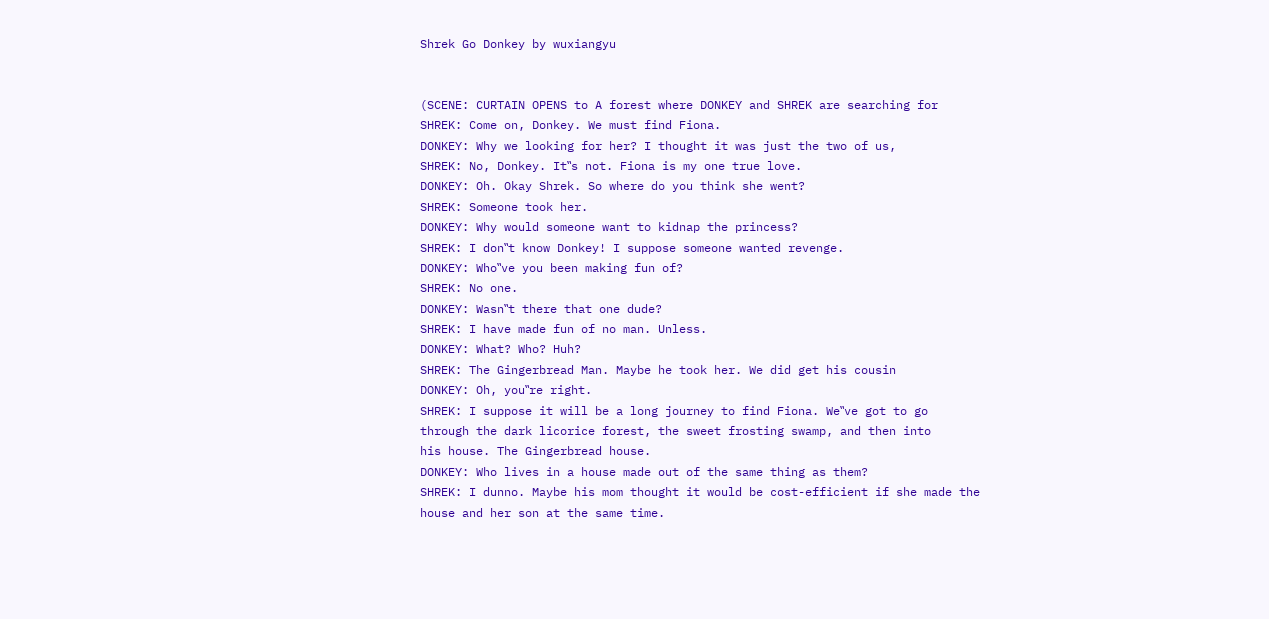Shrek Go Donkey by wuxiangyu


(SCENE: CURTAIN OPENS to A forest where DONKEY and SHREK are searching for
SHREK: Come on, Donkey. We must find Fiona.
DONKEY: Why we looking for her? I thought it was just the two of us,
SHREK: No, Donkey. It‟s not. Fiona is my one true love.
DONKEY: Oh. Okay Shrek. So where do you think she went?
SHREK: Someone took her.
DONKEY: Why would someone want to kidnap the princess?
SHREK: I don‟t know Donkey! I suppose someone wanted revenge.
DONKEY: Who‟ve you been making fun of?
SHREK: No one.
DONKEY: Wasn‟t there that one dude?
SHREK: I have made fun of no man. Unless.
DONKEY: What? Who? Huh?
SHREK: The Gingerbread Man. Maybe he took her. We did get his cousin
DONKEY: Oh, you‟re right.
SHREK: I suppose it will be a long journey to find Fiona. We‟ve got to go
through the dark licorice forest, the sweet frosting swamp, and then into
his house. The Gingerbread house.
DONKEY: Who lives in a house made out of the same thing as them?
SHREK: I dunno. Maybe his mom thought it would be cost-efficient if she made the
house and her son at the same time.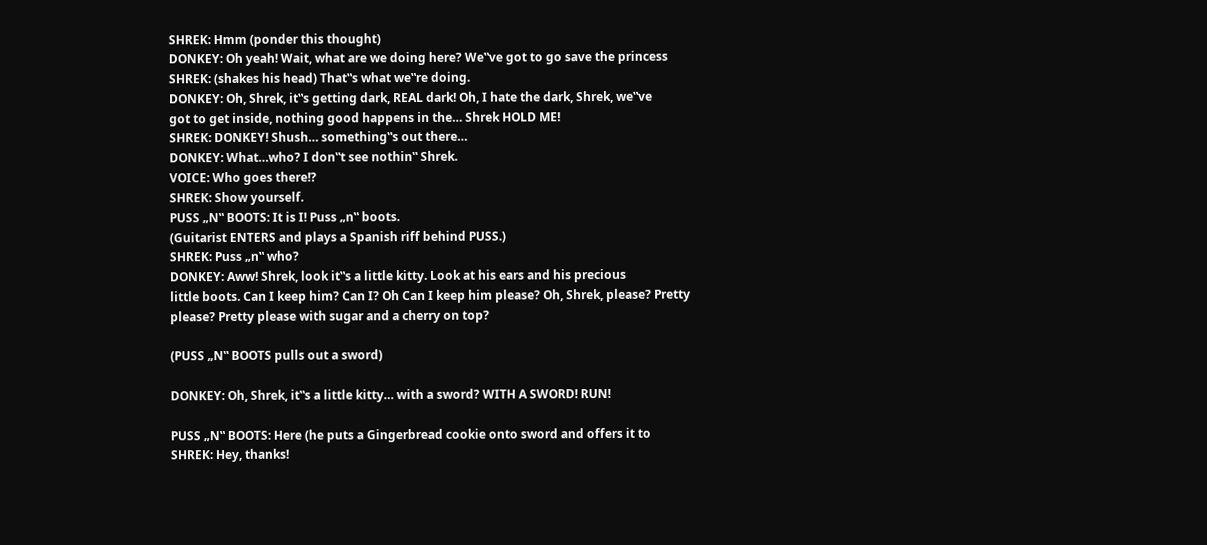SHREK: Hmm (ponder this thought)
DONKEY: Oh yeah! Wait, what are we doing here? We‟ve got to go save the princess
SHREK: (shakes his head) That‟s what we‟re doing.
DONKEY: Oh, Shrek, it‟s getting dark, REAL dark! Oh, I hate the dark, Shrek, we‟ve
got to get inside, nothing good happens in the… Shrek HOLD ME!
SHREK: DONKEY! Shush… something‟s out there…
DONKEY: What…who? I don‟t see nothin‟ Shrek.
VOICE: Who goes there!?
SHREK: Show yourself.
PUSS „N‟ BOOTS: It is I! Puss „n‟ boots.
(Guitarist ENTERS and plays a Spanish riff behind PUSS.)
SHREK: Puss „n‟ who?
DONKEY: Aww! Shrek, look it‟s a little kitty. Look at his ears and his precious
little boots. Can I keep him? Can I? Oh Can I keep him please? Oh, Shrek, please? Pretty
please? Pretty please with sugar and a cherry on top?

(PUSS „N‟ BOOTS pulls out a sword)

DONKEY: Oh, Shrek, it‟s a little kitty… with a sword? WITH A SWORD! RUN!

PUSS „N‟ BOOTS: Here (he puts a Gingerbread cookie onto sword and offers it to
SHREK: Hey, thanks!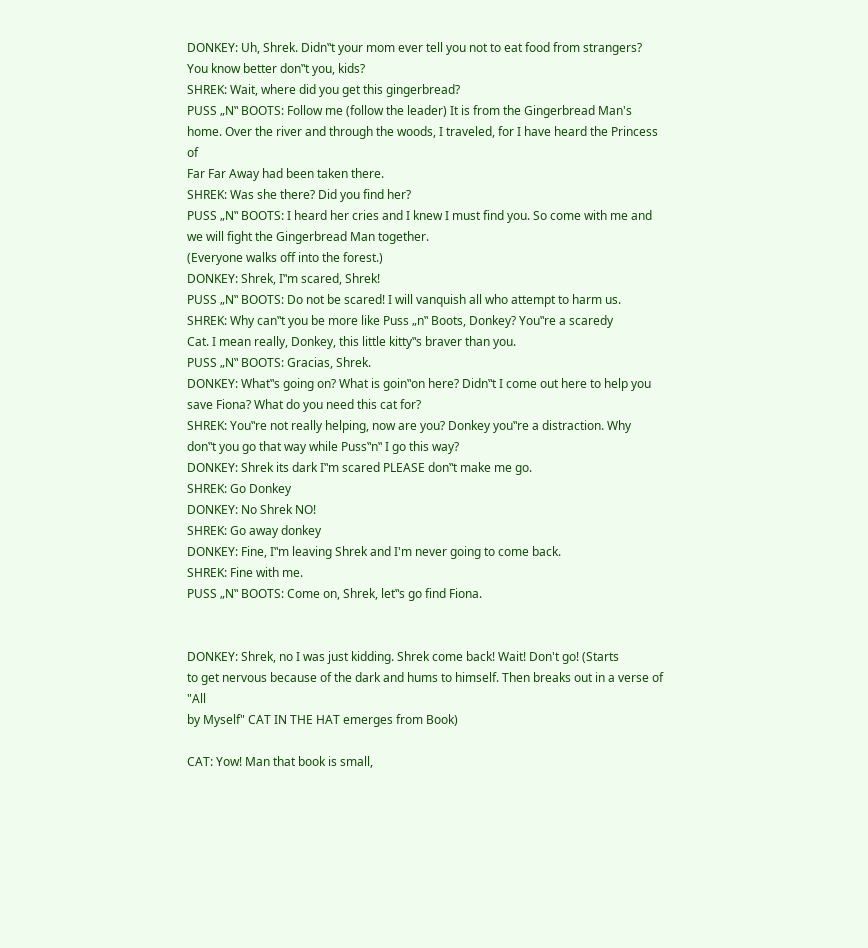DONKEY: Uh, Shrek. Didn‟t your mom ever tell you not to eat food from strangers?
You know better don‟t you, kids?
SHREK: Wait, where did you get this gingerbread?
PUSS „N‟ BOOTS: Follow me (follow the leader) It is from the Gingerbread Man's
home. Over the river and through the woods, I traveled, for I have heard the Princess of
Far Far Away had been taken there.
SHREK: Was she there? Did you find her?
PUSS „N‟ BOOTS: I heard her cries and I knew I must find you. So come with me and
we will fight the Gingerbread Man together.
(Everyone walks off into the forest.)
DONKEY: Shrek, I‟m scared, Shrek!
PUSS „N‟ BOOTS: Do not be scared! I will vanquish all who attempt to harm us.
SHREK: Why can‟t you be more like Puss „n‟ Boots, Donkey? You‟re a scaredy
Cat. I mean really, Donkey, this little kitty‟s braver than you.
PUSS „N‟ BOOTS: Gracias, Shrek.
DONKEY: What‟s going on? What is goin‟on here? Didn‟t I come out here to help you
save Fiona? What do you need this cat for?
SHREK: You‟re not really helping, now are you? Donkey you‟re a distraction. Why
don‟t you go that way while Puss‟n‟ I go this way?
DONKEY: Shrek its dark I‟m scared PLEASE don‟t make me go.
SHREK: Go Donkey
DONKEY: No Shrek NO!
SHREK: Go away donkey
DONKEY: Fine, I‟m leaving Shrek and I'm never going to come back.
SHREK: Fine with me.
PUSS „N‟ BOOTS: Come on, Shrek, let‟s go find Fiona.


DONKEY: Shrek, no I was just kidding. Shrek come back! Wait! Don't go! (Starts
to get nervous because of the dark and hums to himself. Then breaks out in a verse of "All
by Myself" CAT IN THE HAT emerges from Book)

CAT: Yow! Man that book is small,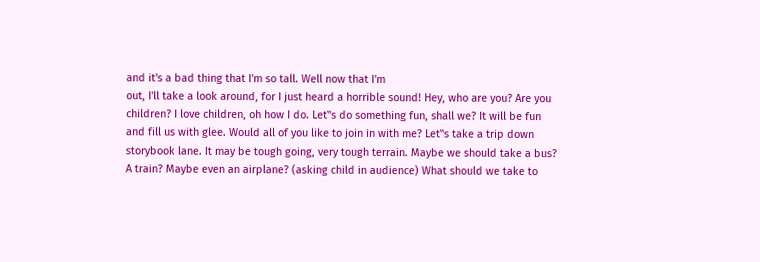and it's a bad thing that I'm so tall. Well now that I'm
out, I'll take a look around, for I just heard a horrible sound! Hey, who are you? Are you
children? I love children, oh how I do. Let‟s do something fun, shall we? It will be fun
and fill us with glee. Would all of you like to join in with me? Let‟s take a trip down
storybook lane. It may be tough going, very tough terrain. Maybe we should take a bus?
A train? Maybe even an airplane? (asking child in audience) What should we take to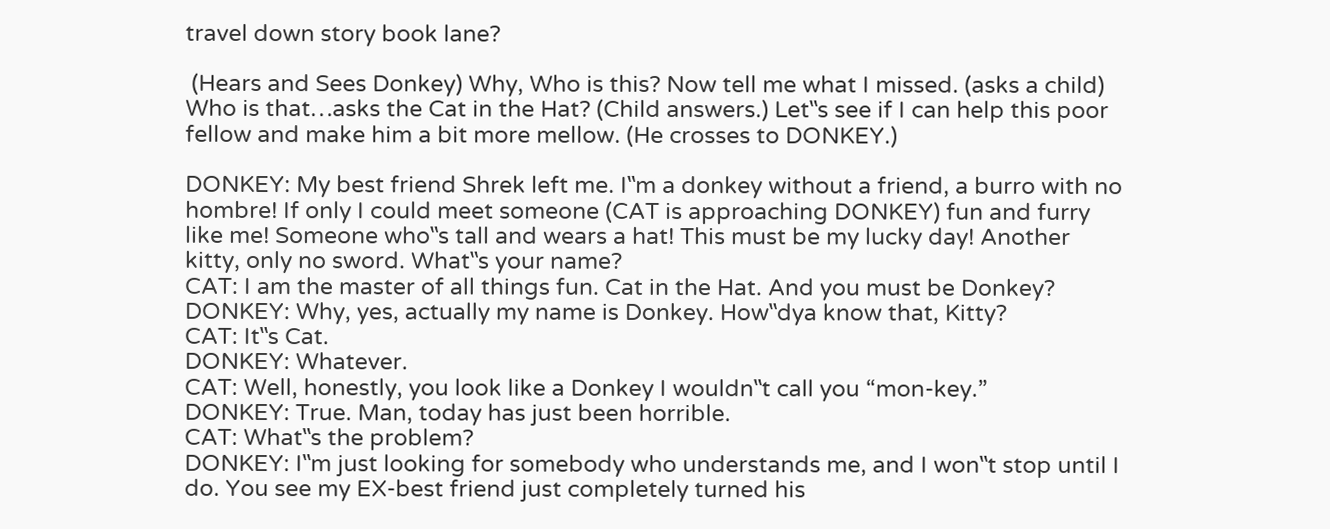travel down story book lane?

 (Hears and Sees Donkey) Why, Who is this? Now tell me what I missed. (asks a child)
Who is that…asks the Cat in the Hat? (Child answers.) Let‟s see if I can help this poor
fellow and make him a bit more mellow. (He crosses to DONKEY.)

DONKEY: My best friend Shrek left me. I‟m a donkey without a friend, a burro with no
hombre! If only I could meet someone (CAT is approaching DONKEY) fun and furry
like me! Someone who‟s tall and wears a hat! This must be my lucky day! Another
kitty, only no sword. What‟s your name?
CAT: I am the master of all things fun. Cat in the Hat. And you must be Donkey?
DONKEY: Why, yes, actually my name is Donkey. How‟dya know that, Kitty?
CAT: It‟s Cat.
DONKEY: Whatever.
CAT: Well, honestly, you look like a Donkey I wouldn‟t call you “mon-key.”
DONKEY: True. Man, today has just been horrible.
CAT: What‟s the problem?
DONKEY: I‟m just looking for somebody who understands me, and I won‟t stop until I
do. You see my EX-best friend just completely turned his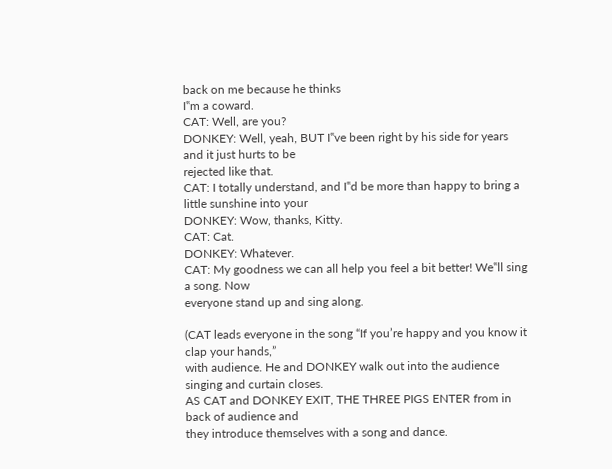back on me because he thinks
I‟m a coward.
CAT: Well, are you?
DONKEY: Well, yeah, BUT I‟ve been right by his side for years and it just hurts to be
rejected like that.
CAT: I totally understand, and I‟d be more than happy to bring a little sunshine into your
DONKEY: Wow, thanks, Kitty.
CAT: Cat.
DONKEY: Whatever.
CAT: My goodness we can all help you feel a bit better! We‟ll sing a song. Now
everyone stand up and sing along.

(CAT leads everyone in the song “If you’re happy and you know it clap your hands,”
with audience. He and DONKEY walk out into the audience singing and curtain closes.
AS CAT and DONKEY EXIT, THE THREE PIGS ENTER from in back of audience and
they introduce themselves with a song and dance.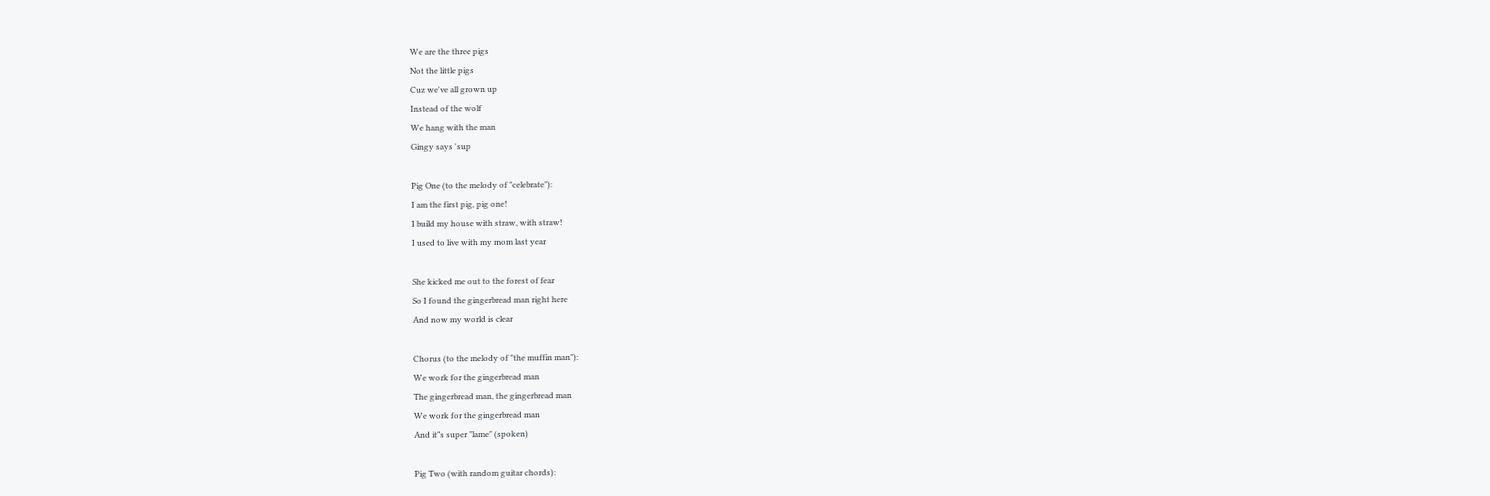We are the three pigs
Not the little pigs
Cuz we've all grown up
Instead of the wolf
We hang with the man
Gingy says 'sup

Pig One (to the melody of "celebrate"):
I am the first pig, pig one!
I build my house with straw, with straw!
I used to live with my mom last year

She kicked me out to the forest of fear
So I found the gingerbread man right here
And now my world is clear

Chorus (to the melody of "the muffin man"):
We work for the gingerbread man
The gingerbread man, the gingerbread man
We work for the gingerbread man
And it‟s super "lame" (spoken)

Pig Two (with random guitar chords):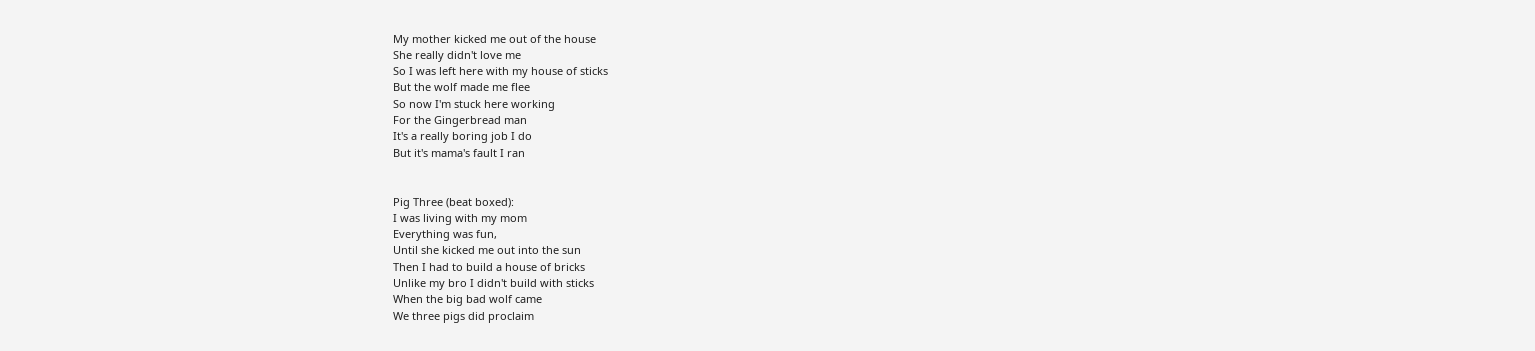My mother kicked me out of the house
She really didn't love me
So I was left here with my house of sticks
But the wolf made me flee
So now I'm stuck here working
For the Gingerbread man
It's a really boring job I do
But it's mama's fault I ran


Pig Three (beat boxed):
I was living with my mom
Everything was fun,
Until she kicked me out into the sun
Then I had to build a house of bricks
Unlike my bro I didn't build with sticks
When the big bad wolf came
We three pigs did proclaim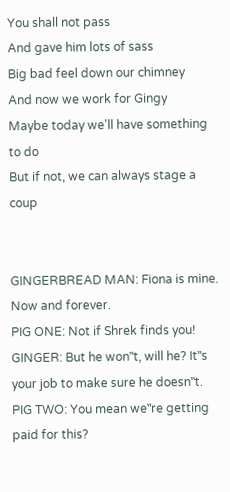You shall not pass
And gave him lots of sass
Big bad feel down our chimney
And now we work for Gingy
Maybe today we'll have something to do
But if not, we can always stage a coup


GINGERBREAD MAN: Fiona is mine. Now and forever.
PIG ONE: Not if Shrek finds you!
GINGER: But he won‟t, will he? It‟s your job to make sure he doesn‟t.
PIG TWO: You mean we‟re getting paid for this?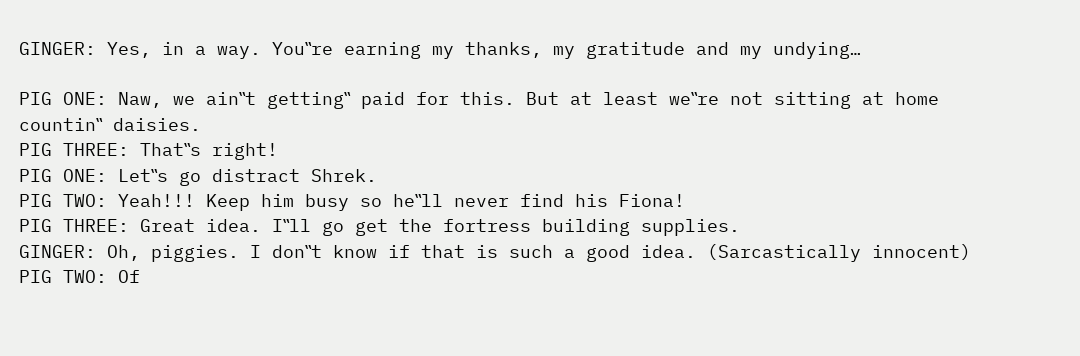GINGER: Yes, in a way. You‟re earning my thanks, my gratitude and my undying…

PIG ONE: Naw, we ain‟t getting‟ paid for this. But at least we‟re not sitting at home
countin‟ daisies.
PIG THREE: That‟s right!
PIG ONE: Let‟s go distract Shrek.
PIG TWO: Yeah!!! Keep him busy so he‟ll never find his Fiona!
PIG THREE: Great idea. I‟ll go get the fortress building supplies.
GINGER: Oh, piggies. I don‟t know if that is such a good idea. (Sarcastically innocent)
PIG TWO: Of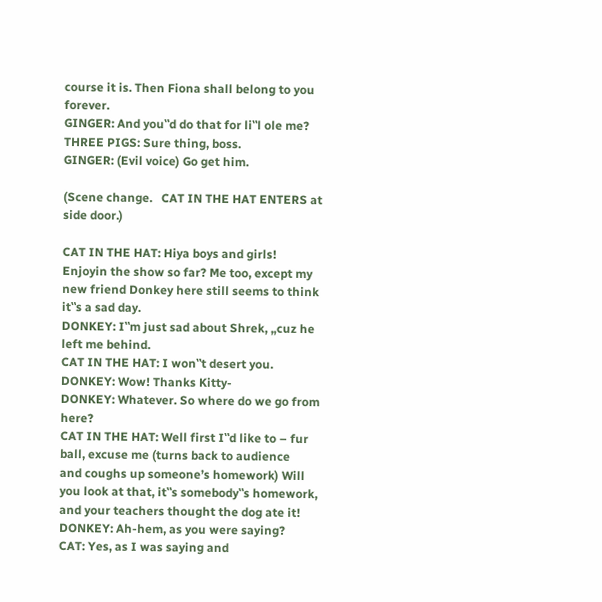course it is. Then Fiona shall belong to you forever.
GINGER: And you‟d do that for li‟l ole me?
THREE PIGS: Sure thing, boss.
GINGER: (Evil voice) Go get him.

(Scene change.   CAT IN THE HAT ENTERS at side door.)

CAT IN THE HAT: Hiya boys and girls! Enjoyin the show so far? Me too, except my
new friend Donkey here still seems to think it‟s a sad day.
DONKEY: I‟m just sad about Shrek, „cuz he left me behind.
CAT IN THE HAT: I won‟t desert you.
DONKEY: Wow! Thanks Kitty-
DONKEY: Whatever. So where do we go from here?
CAT IN THE HAT: Well first I‟d like to – fur ball, excuse me (turns back to audience
and coughs up someone’s homework) Will you look at that, it‟s somebody‟s homework,
and your teachers thought the dog ate it!
DONKEY: Ah-hem, as you were saying?
CAT: Yes, as I was saying and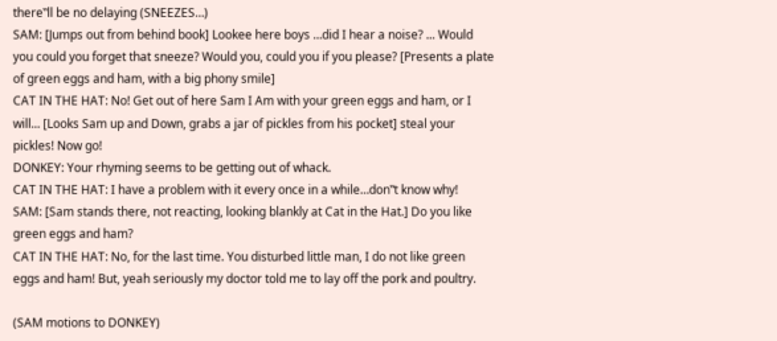there‟ll be no delaying (SNEEZES…)
SAM: [Jumps out from behind book] Lookee here boys …did I hear a noise? ... Would
you could you forget that sneeze? Would you, could you if you please? [Presents a plate
of green eggs and ham, with a big phony smile]
CAT IN THE HAT: No! Get out of here Sam I Am with your green eggs and ham, or I
will... [Looks Sam up and Down, grabs a jar of pickles from his pocket] steal your
pickles! Now go!
DONKEY: Your rhyming seems to be getting out of whack.
CAT IN THE HAT: I have a problem with it every once in a while…don‟t know why!
SAM: [Sam stands there, not reacting, looking blankly at Cat in the Hat.] Do you like
green eggs and ham?
CAT IN THE HAT: No, for the last time. You disturbed little man, I do not like green
eggs and ham! But, yeah seriously my doctor told me to lay off the pork and poultry.

(SAM motions to DONKEY)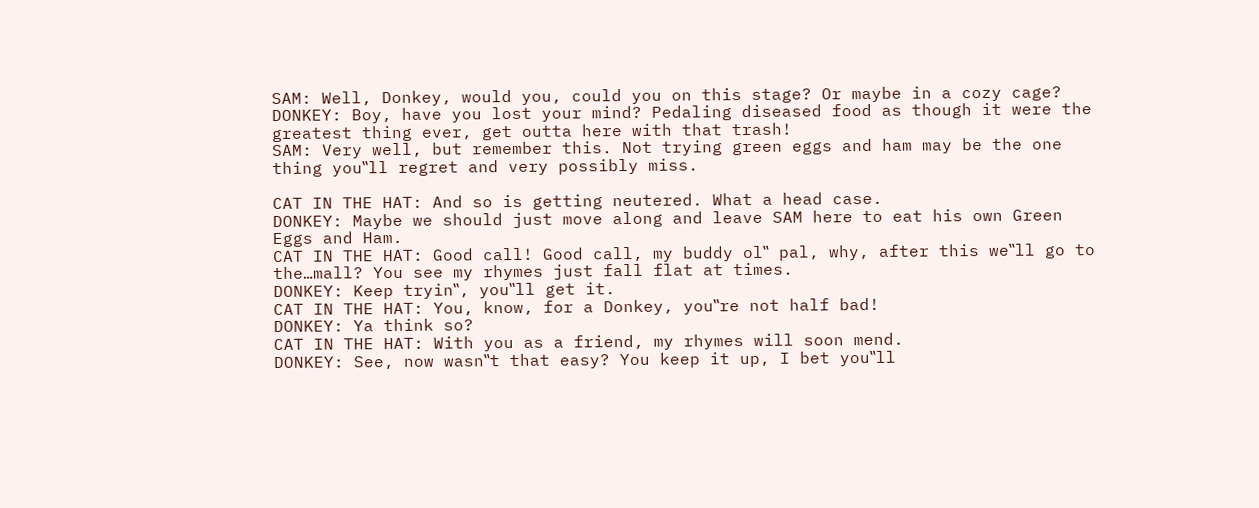SAM: Well, Donkey, would you, could you on this stage? Or maybe in a cozy cage?
DONKEY: Boy, have you lost your mind? Pedaling diseased food as though it were the
greatest thing ever, get outta here with that trash!
SAM: Very well, but remember this. Not trying green eggs and ham may be the one
thing you‟ll regret and very possibly miss.

CAT IN THE HAT: And so is getting neutered. What a head case.
DONKEY: Maybe we should just move along and leave SAM here to eat his own Green
Eggs and Ham.
CAT IN THE HAT: Good call! Good call, my buddy ol‟ pal, why, after this we‟ll go to
the…mall? You see my rhymes just fall flat at times.
DONKEY: Keep tryin‟, you‟ll get it.
CAT IN THE HAT: You, know, for a Donkey, you‟re not half bad!
DONKEY: Ya think so?
CAT IN THE HAT: With you as a friend, my rhymes will soon mend.
DONKEY: See, now wasn‟t that easy? You keep it up, I bet you‟ll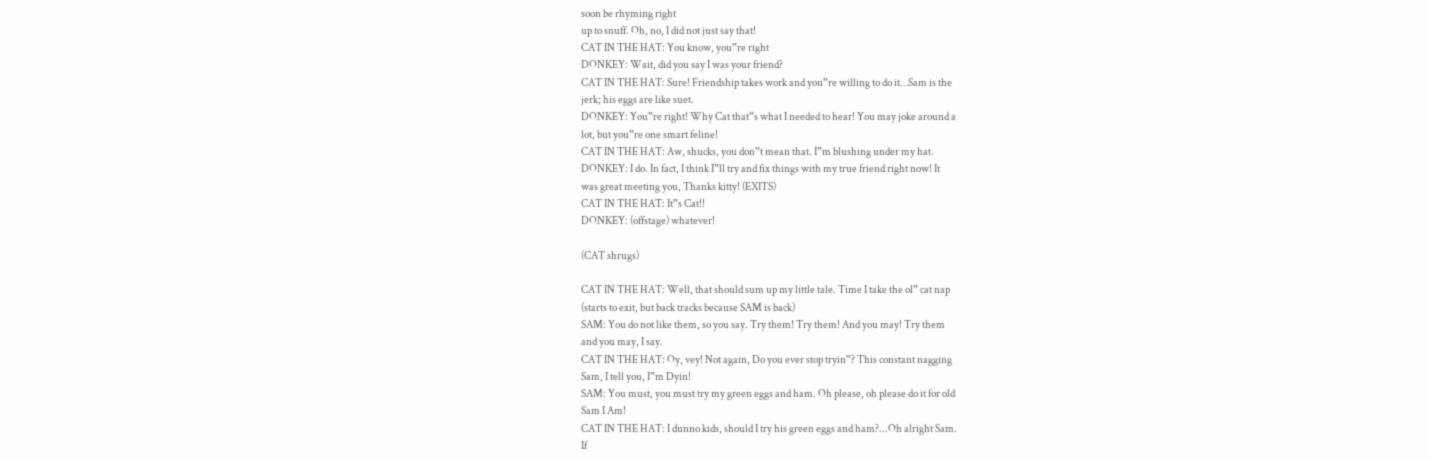soon be rhyming right
up to snuff. Oh, no, I did not just say that!
CAT IN THE HAT: You know, you‟re right
DONKEY: Wait, did you say I was your friend?
CAT IN THE HAT: Sure! Friendship takes work and you‟re willing to do it…Sam is the
jerk; his eggs are like suet.
DONKEY: You‟re right! Why Cat that‟s what I needed to hear! You may joke around a
lot, but you‟re one smart feline!
CAT IN THE HAT: Aw, shucks, you don‟t mean that. I‟m blushing under my hat.
DONKEY: I do. In fact, I think I‟ll try and fix things with my true friend right now! It
was great meeting you, Thanks kitty! (EXITS)
CAT IN THE HAT: It‟s Cat!!
DONKEY: (offstage) whatever!

(CAT shrugs)

CAT IN THE HAT: Well, that should sum up my little tale. Time I take the ol‟ cat nap
(starts to exit, but back tracks because SAM is back)
SAM: You do not like them, so you say. Try them! Try them! And you may! Try them
and you may, I say.
CAT IN THE HAT: Oy, vey! Not again, Do you ever stop tryin‟? This constant nagging
Sam, I tell you, I‟m Dyin!
SAM: You must, you must try my green eggs and ham. Oh please, oh please do it for old
Sam I Am!
CAT IN THE HAT: I dunno kids, should I try his green eggs and ham?...Oh alright Sam.
If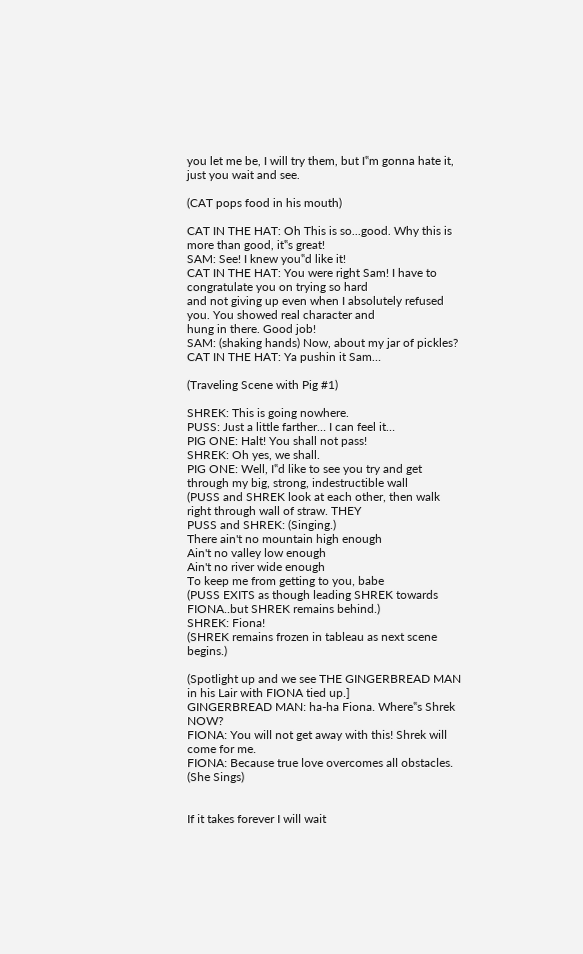you let me be, I will try them, but I‟m gonna hate it, just you wait and see.

(CAT pops food in his mouth)

CAT IN THE HAT: Oh This is so...good. Why this is more than good, it‟s great!
SAM: See! I knew you‟d like it!
CAT IN THE HAT: You were right Sam! I have to congratulate you on trying so hard
and not giving up even when I absolutely refused you. You showed real character and
hung in there. Good job!
SAM: (shaking hands) Now, about my jar of pickles?
CAT IN THE HAT: Ya pushin it Sam…

(Traveling Scene with Pig #1)

SHREK: This is going nowhere.
PUSS: Just a little farther… I can feel it…
PIG ONE: Halt! You shall not pass!
SHREK: Oh yes, we shall.
PIG ONE: Well, I‟d like to see you try and get through my big, strong, indestructible wall
(PUSS and SHREK look at each other, then walk right through wall of straw. THEY
PUSS and SHREK: (Singing.)
There ain't no mountain high enough
Ain't no valley low enough
Ain't no river wide enough
To keep me from getting to you, babe
(PUSS EXITS as though leading SHREK towards FIONA..but SHREK remains behind.)
SHREK: Fiona!
(SHREK remains frozen in tableau as next scene begins.)

(Spotlight up and we see THE GINGERBREAD MAN in his Lair with FIONA tied up.]
GINGERBREAD MAN: ha-ha Fiona. Where‟s Shrek NOW?
FIONA: You will not get away with this! Shrek will come for me.
FIONA: Because true love overcomes all obstacles. (She Sings)


If it takes forever I will wait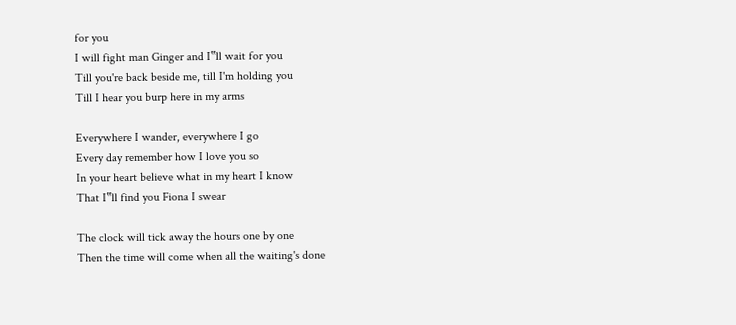for you
I will fight man Ginger and I‟ll wait for you
Till you're back beside me, till I'm holding you
Till I hear you burp here in my arms

Everywhere I wander, everywhere I go
Every day remember how I love you so
In your heart believe what in my heart I know
That I‟ll find you Fiona I swear

The clock will tick away the hours one by one
Then the time will come when all the waiting's done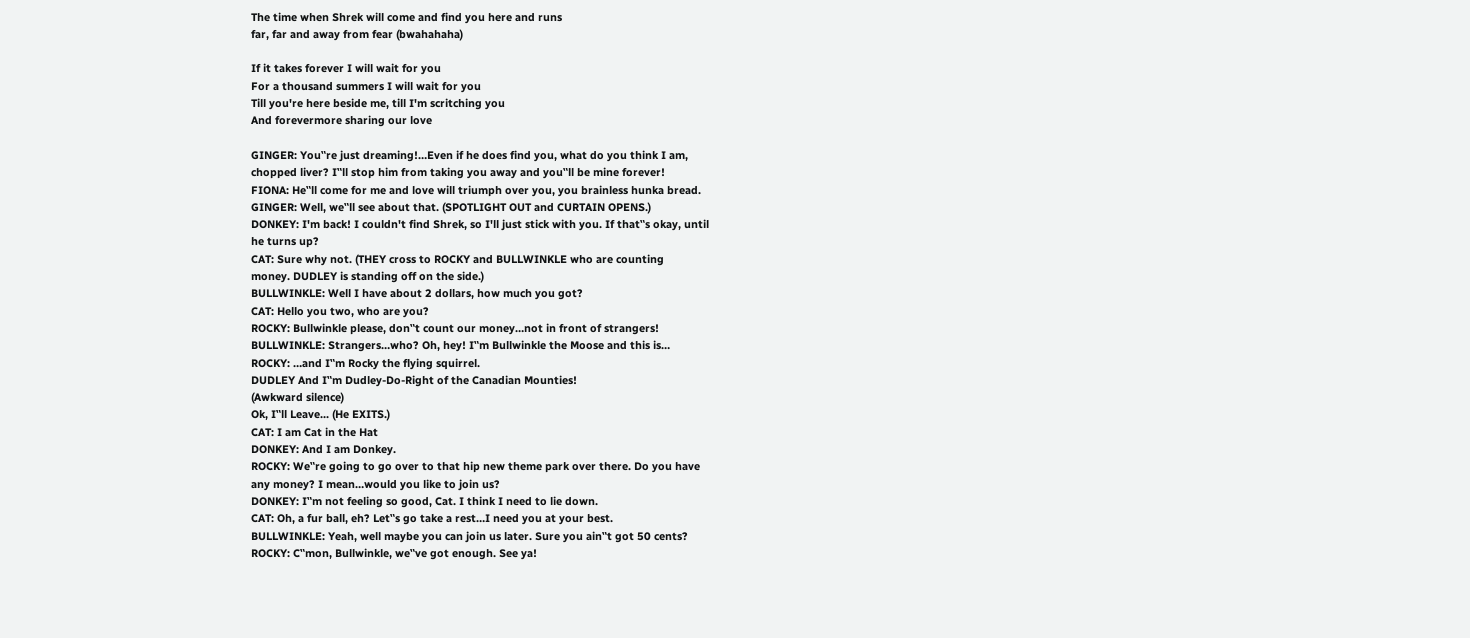The time when Shrek will come and find you here and runs
far, far and away from fear (bwahahaha)

If it takes forever I will wait for you
For a thousand summers I will wait for you
Till you're here beside me, till I'm scritching you
And forevermore sharing our love

GINGER: You‟re just dreaming!…Even if he does find you, what do you think I am,
chopped liver? I‟ll stop him from taking you away and you‟ll be mine forever!
FIONA: He‟ll come for me and love will triumph over you, you brainless hunka bread.
GINGER: Well, we‟ll see about that. (SPOTLIGHT OUT and CURTAIN OPENS.)
DONKEY: I'm back! I couldn't find Shrek, so I'll just stick with you. If that‟s okay, until
he turns up?
CAT: Sure why not. (THEY cross to ROCKY and BULLWINKLE who are counting
money. DUDLEY is standing off on the side.)
BULLWINKLE: Well I have about 2 dollars, how much you got?
CAT: Hello you two, who are you?
ROCKY: Bullwinkle please, don‟t count our money…not in front of strangers!
BULLWINKLE: Strangers…who? Oh, hey! I‟m Bullwinkle the Moose and this is…
ROCKY: …and I‟m Rocky the flying squirrel.
DUDLEY And I‟m Dudley-Do-Right of the Canadian Mounties!
(Awkward silence)
Ok, I‟ll Leave... (He EXITS.)
CAT: I am Cat in the Hat
DONKEY: And I am Donkey.
ROCKY: We‟re going to go over to that hip new theme park over there. Do you have
any money? I mean…would you like to join us?
DONKEY: I‟m not feeling so good, Cat. I think I need to lie down.
CAT: Oh, a fur ball, eh? Let‟s go take a rest…I need you at your best.
BULLWINKLE: Yeah, well maybe you can join us later. Sure you ain‟t got 50 cents?
ROCKY: C‟mon, Bullwinkle, we‟ve got enough. See ya!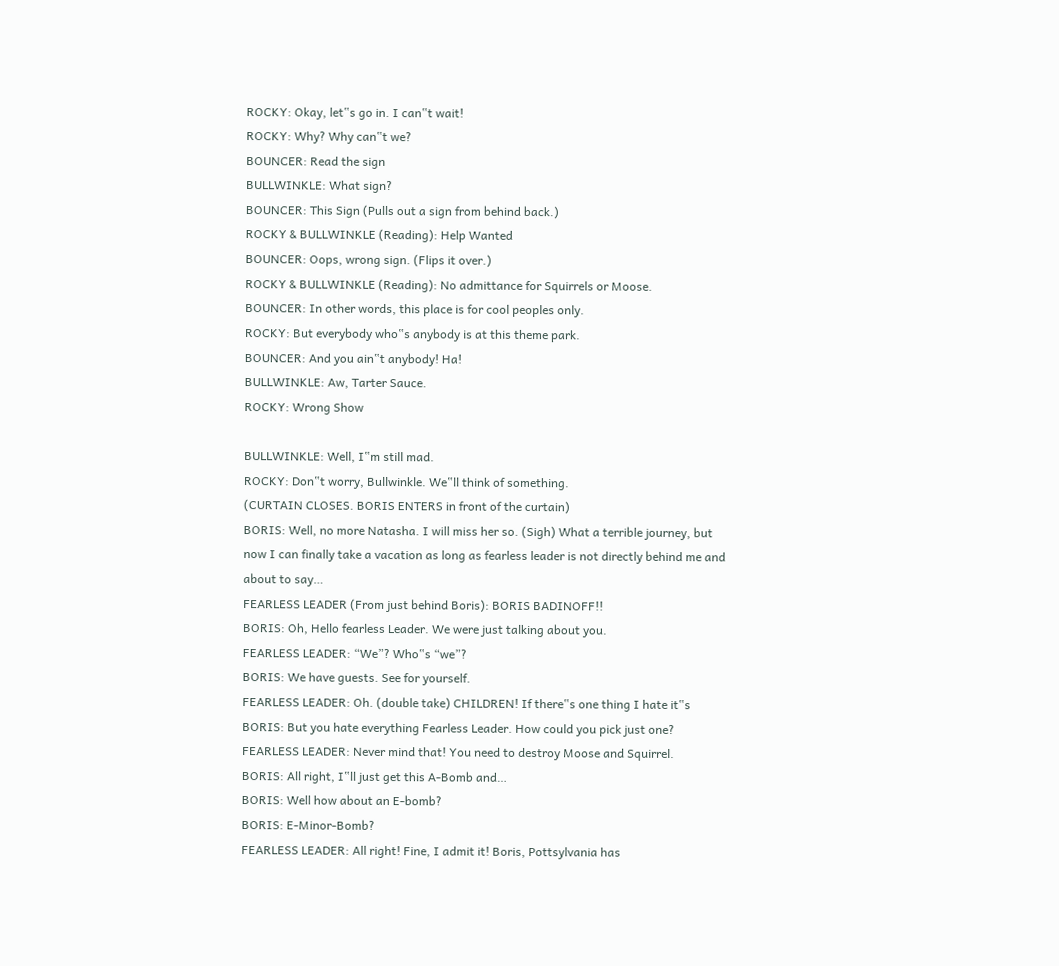ROCKY: Okay, let‟s go in. I can‟t wait!
ROCKY: Why? Why can‟t we?
BOUNCER: Read the sign
BULLWINKLE: What sign?
BOUNCER: This Sign (Pulls out a sign from behind back.)
ROCKY & BULLWINKLE (Reading): Help Wanted
BOUNCER: Oops, wrong sign. (Flips it over.)
ROCKY & BULLWINKLE (Reading): No admittance for Squirrels or Moose.
BOUNCER: In other words, this place is for cool peoples only.
ROCKY: But everybody who‟s anybody is at this theme park.
BOUNCER: And you ain‟t anybody! Ha!
BULLWINKLE: Aw, Tarter Sauce.
ROCKY: Wrong Show

BULLWINKLE: Well, I‟m still mad.
ROCKY: Don‟t worry, Bullwinkle. We‟ll think of something.
(CURTAIN CLOSES. BORIS ENTERS in front of the curtain)
BORIS: Well, no more Natasha. I will miss her so. (Sigh) What a terrible journey, but
now I can finally take a vacation as long as fearless leader is not directly behind me and
about to say…
FEARLESS LEADER (From just behind Boris): BORIS BADINOFF!!
BORIS: Oh, Hello fearless Leader. We were just talking about you.
FEARLESS LEADER: “We”? Who‟s “we”?
BORIS: We have guests. See for yourself.
FEARLESS LEADER: Oh. (double take) CHILDREN! If there‟s one thing I hate it‟s
BORIS: But you hate everything Fearless Leader. How could you pick just one?
FEARLESS LEADER: Never mind that! You need to destroy Moose and Squirrel.
BORIS: All right, I‟ll just get this A-Bomb and…
BORIS: Well how about an E-bomb?
BORIS: E-Minor-Bomb?
FEARLESS LEADER: All right! Fine, I admit it! Boris, Pottsylvania has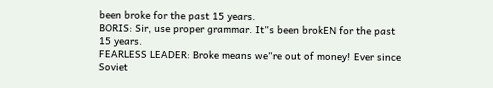been broke for the past 15 years.
BORIS: Sir, use proper grammar. It‟s been brokEN for the past 15 years.
FEARLESS LEADER: Broke means we‟re out of money! Ever since Soviet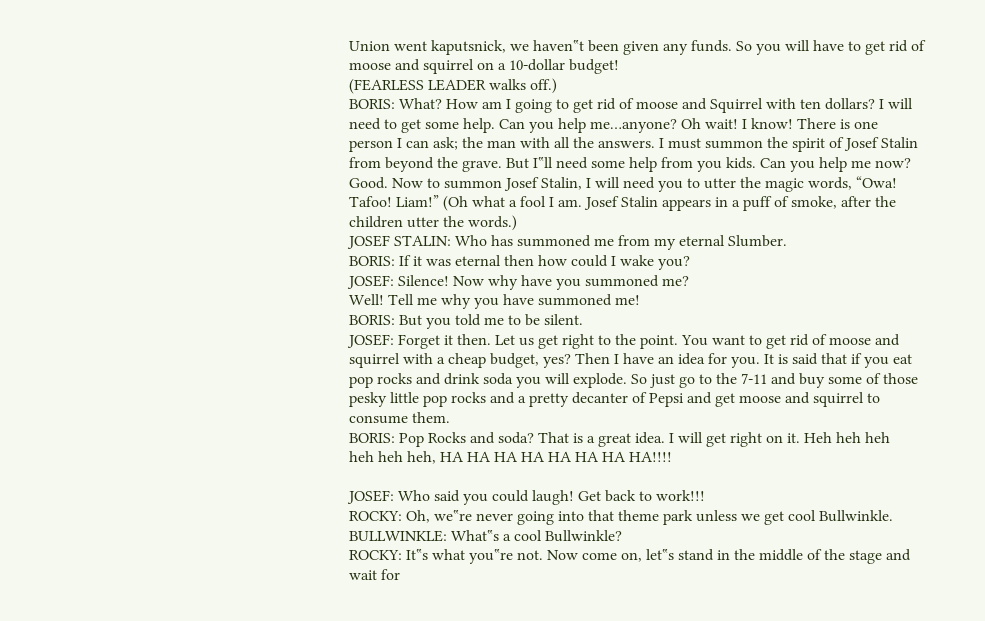Union went kaputsnick, we haven‟t been given any funds. So you will have to get rid of
moose and squirrel on a 10-dollar budget!
(FEARLESS LEADER walks off.)
BORIS: What? How am I going to get rid of moose and Squirrel with ten dollars? I will
need to get some help. Can you help me…anyone? Oh wait! I know! There is one
person I can ask; the man with all the answers. I must summon the spirit of Josef Stalin
from beyond the grave. But I‟ll need some help from you kids. Can you help me now?
Good. Now to summon Josef Stalin, I will need you to utter the magic words, “Owa!
Tafoo! Liam!” (Oh what a fool I am. Josef Stalin appears in a puff of smoke, after the
children utter the words.)
JOSEF STALIN: Who has summoned me from my eternal Slumber.
BORIS: If it was eternal then how could I wake you?
JOSEF: Silence! Now why have you summoned me?
Well! Tell me why you have summoned me!
BORIS: But you told me to be silent.
JOSEF: Forget it then. Let us get right to the point. You want to get rid of moose and
squirrel with a cheap budget, yes? Then I have an idea for you. It is said that if you eat
pop rocks and drink soda you will explode. So just go to the 7-11 and buy some of those
pesky little pop rocks and a pretty decanter of Pepsi and get moose and squirrel to
consume them.
BORIS: Pop Rocks and soda? That is a great idea. I will get right on it. Heh heh heh
heh heh heh, HA HA HA HA HA HA HA HA!!!!

JOSEF: Who said you could laugh! Get back to work!!!
ROCKY: Oh, we‟re never going into that theme park unless we get cool Bullwinkle.
BULLWINKLE: What‟s a cool Bullwinkle?
ROCKY: It‟s what you‟re not. Now come on, let‟s stand in the middle of the stage and
wait for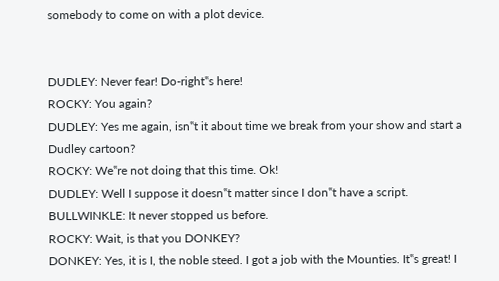somebody to come on with a plot device.


DUDLEY: Never fear! Do-right‟s here!
ROCKY: You again?
DUDLEY: Yes me again, isn‟t it about time we break from your show and start a
Dudley cartoon?
ROCKY: We‟re not doing that this time. Ok!
DUDLEY: Well I suppose it doesn‟t matter since I don‟t have a script.
BULLWINKLE: It never stopped us before.
ROCKY: Wait, is that you DONKEY?
DONKEY: Yes, it is I, the noble steed. I got a job with the Mounties. It‟s great! I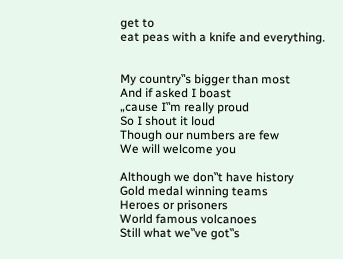get to
eat peas with a knife and everything.


My country‟s bigger than most
And if asked I boast
„cause I‟m really proud
So I shout it loud
Though our numbers are few
We will welcome you

Although we don‟t have history
Gold medal winning teams
Heroes or prisoners
World famous volcanoes
Still what we‟ve got‟s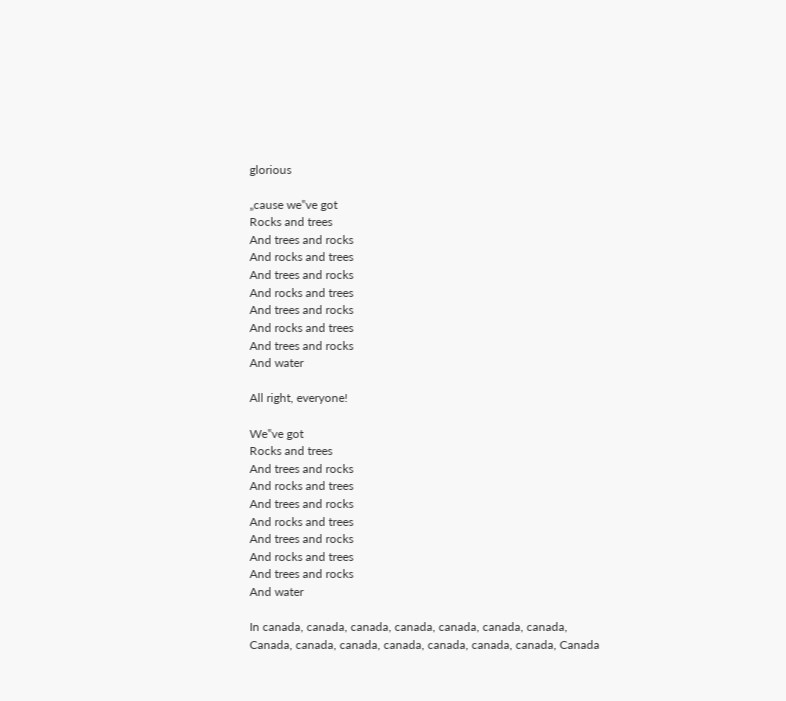glorious

„cause we‟ve got
Rocks and trees
And trees and rocks
And rocks and trees
And trees and rocks
And rocks and trees
And trees and rocks
And rocks and trees
And trees and rocks
And water

All right, everyone!

We‟ve got
Rocks and trees
And trees and rocks
And rocks and trees
And trees and rocks
And rocks and trees
And trees and rocks
And rocks and trees
And trees and rocks
And water

In canada, canada, canada, canada, canada, canada, canada,
Canada, canada, canada, canada, canada, canada, canada, Canada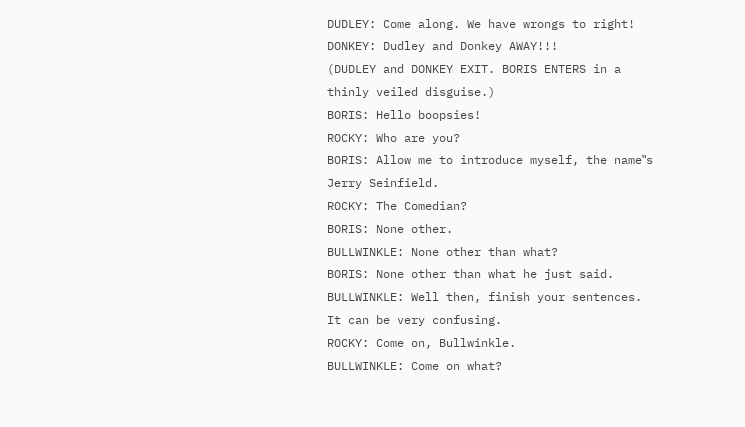DUDLEY: Come along. We have wrongs to right!
DONKEY: Dudley and Donkey AWAY!!!
(DUDLEY and DONKEY EXIT. BORIS ENTERS in a thinly veiled disguise.)
BORIS: Hello boopsies!
ROCKY: Who are you?
BORIS: Allow me to introduce myself, the name‟s Jerry Seinfield.
ROCKY: The Comedian?
BORIS: None other.
BULLWINKLE: None other than what?
BORIS: None other than what he just said.
BULLWINKLE: Well then, finish your sentences. It can be very confusing.
ROCKY: Come on, Bullwinkle.
BULLWINKLE: Come on what?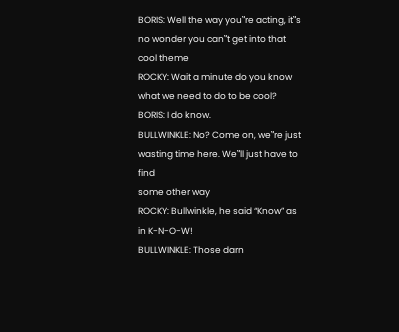BORIS: Well the way you‟re acting, it‟s no wonder you can‟t get into that cool theme
ROCKY: Wait a minute do you know what we need to do to be cool?
BORIS: I do know.
BULLWINKLE: No? Come on, we‟re just wasting time here. We‟ll just have to find
some other way
ROCKY: Bullwinkle, he said “Know” as in K-N-O-W!
BULLWINKLE: Those darn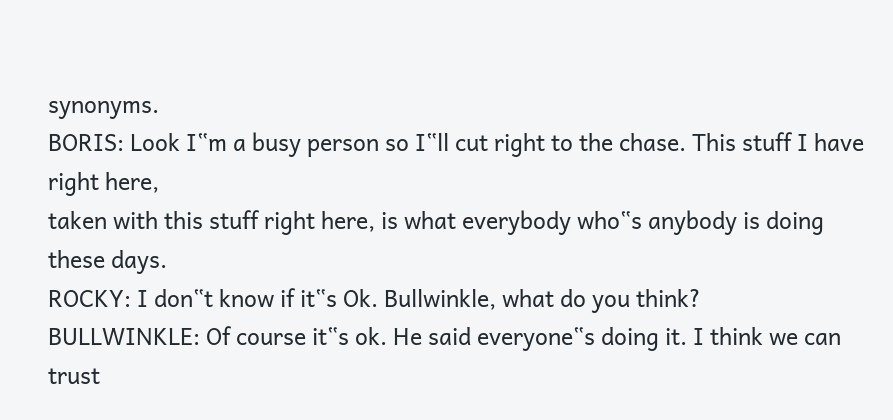synonyms.
BORIS: Look I‟m a busy person so I‟ll cut right to the chase. This stuff I have right here,
taken with this stuff right here, is what everybody who‟s anybody is doing these days.
ROCKY: I don‟t know if it‟s Ok. Bullwinkle, what do you think?
BULLWINKLE: Of course it‟s ok. He said everyone‟s doing it. I think we can trust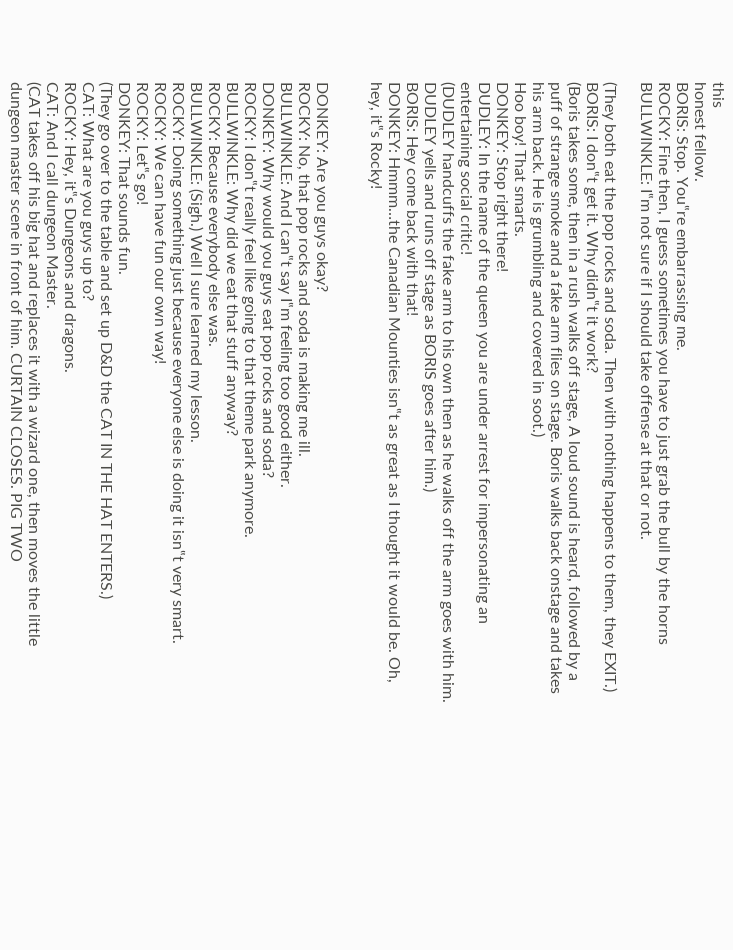this
honest fellow.
BORIS: Stop. You‟re embarrassing me.
ROCKY: Fine then, I guess sometimes you have to just grab the bull by the horns
BULLWINKLE: I‟m not sure if I should take offense at that or not.

(They both eat the pop rocks and soda. Then with nothing happens to them, they EXIT.)
BORIS: I don‟t get it. Why didn‟t it work?
(Boris takes some, then in a rush walks off stage, A loud sound is heard, followed by a
puff of strange smoke and a fake arm flies on stage. Boris walks back onstage and takes
his arm back. He is grumbling and covered in soot.)
Hoo boy! That smarts.
DONKEY: Stop right there!
DUDLEY: In the name of the queen you are under arrest for impersonating an
entertaining social critic!
(DUDLEY handcuffs the fake arm to his own then as he walks off the arm goes with him.
DUDLEY yells and runs off stage as BORIS goes after him.)
BORIS: Hey come back with that!
DONKEY: Hmmm…the Canadian Mounties isn‟t as great as I thought it would be. Oh,
hey, it‟s Rocky!


DONKEY: Are you guys okay?
ROCKY: No, that pop rocks and soda is making me ill.
BULLWINKLE: And I can‟t say I‟m feeling too good either.
DONKEY: Why would you guys eat pop rocks and soda?
ROCKY: I don‟t really feel like going to that theme park anymore.
BULLWINKLE: Why did we eat that stuff anyway?
ROCKY: Because everybody else was.
BULLWINKLE: (Sigh.) Well I sure learned my lesson.
ROCKY: Doing something just because everyone else is doing it isn‟t very smart.
ROCKY: We can have fun our own way!
ROCKY: Let‟s go!
DONKEY: That sounds fun.
(They go over to the table and set up D&D the CAT IN THE HAT ENTERS.)
CAT: What are you guys up to?
ROCKY: Hey, it‟s Dungeons and dragons.
CAT: And I call dungeon Master.
(CAT takes off his big hat and replaces it with a wizard one, then moves the little
dungeon master scene in front of him. CURTAIN CLOSES. PIG TWO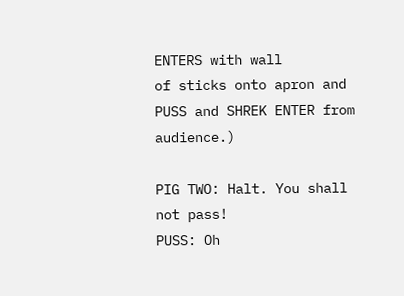ENTERS with wall
of sticks onto apron and PUSS and SHREK ENTER from audience.)

PIG TWO: Halt. You shall not pass!
PUSS: Oh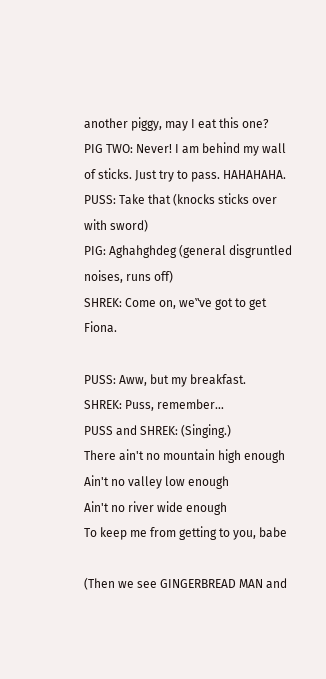another piggy, may I eat this one?
PIG TWO: Never! I am behind my wall of sticks. Just try to pass. HAHAHAHA.
PUSS: Take that (knocks sticks over with sword)
PIG: Aghahghdeg (general disgruntled noises, runs off)
SHREK: Come on, we‟ve got to get Fiona.

PUSS: Aww, but my breakfast.
SHREK: Puss, remember…
PUSS and SHREK: (Singing.)
There ain't no mountain high enough
Ain't no valley low enough
Ain't no river wide enough
To keep me from getting to you, babe

(Then we see GINGERBREAD MAN and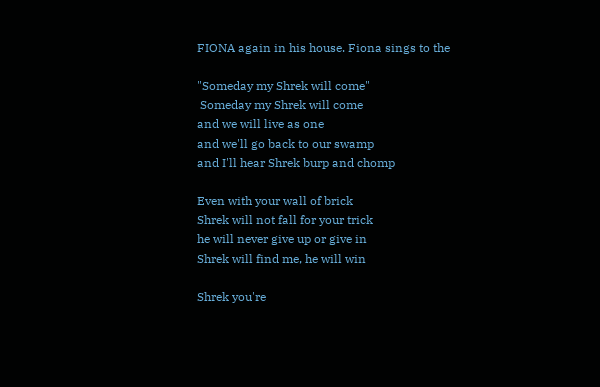FIONA again in his house. Fiona sings to the

"Someday my Shrek will come"
 Someday my Shrek will come
and we will live as one
and we'll go back to our swamp
and I'll hear Shrek burp and chomp

Even with your wall of brick
Shrek will not fall for your trick
he will never give up or give in
Shrek will find me, he will win

Shrek you're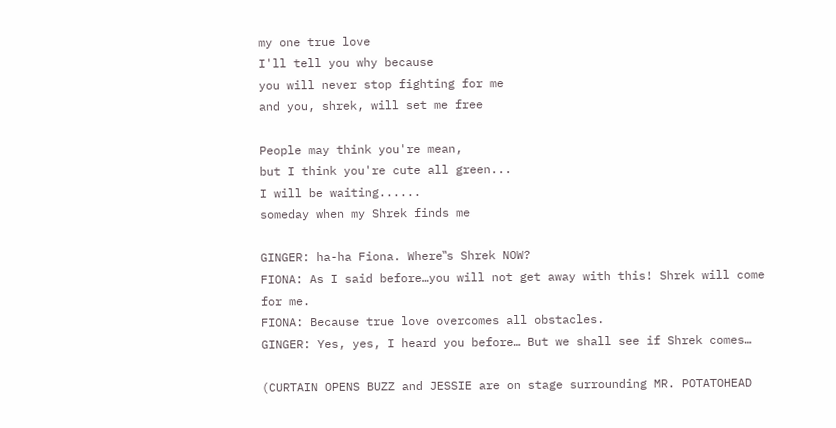my one true love
I'll tell you why because
you will never stop fighting for me
and you, shrek, will set me free

People may think you're mean,
but I think you're cute all green...
I will be waiting......
someday when my Shrek finds me

GINGER: ha-ha Fiona. Where‟s Shrek NOW?
FIONA: As I said before…you will not get away with this! Shrek will come for me.
FIONA: Because true love overcomes all obstacles.
GINGER: Yes, yes, I heard you before… But we shall see if Shrek comes…

(CURTAIN OPENS BUZZ and JESSIE are on stage surrounding MR. POTATOHEAD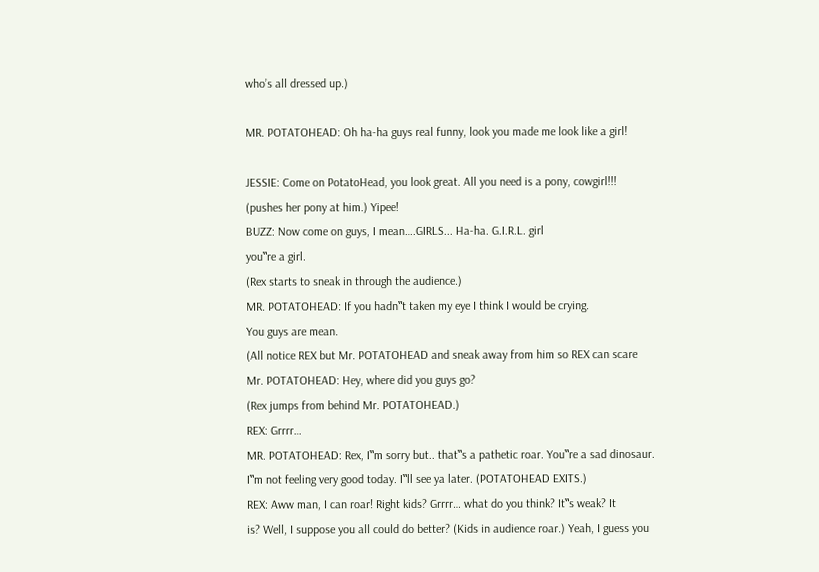who’s all dressed up.)

MR. POTATOHEAD: Oh ha-ha guys real funny, look you made me look like a girl!

JESSIE: Come on PotatoHead, you look great. All you need is a pony, cowgirl!!!
(pushes her pony at him.) Yipee!
BUZZ: Now come on guys, I mean….GIRLS... Ha-ha. G.I.R.L. girl
you‟re a girl.
(Rex starts to sneak in through the audience.)
MR. POTATOHEAD: If you hadn‟t taken my eye I think I would be crying.
You guys are mean.
(All notice REX but Mr. POTATOHEAD and sneak away from him so REX can scare
Mr. POTATOHEAD: Hey, where did you guys go?
(Rex jumps from behind Mr. POTATOHEAD.)
REX: Grrrr…
MR. POTATOHEAD: Rex, I‟m sorry but.. that‟s a pathetic roar. You‟re a sad dinosaur.
I‟m not feeling very good today. I‟ll see ya later. (POTATOHEAD EXITS.)
REX: Aww man, I can roar! Right kids? Grrrr… what do you think? It‟s weak? It
is? Well, I suppose you all could do better? (Kids in audience roar.) Yeah, I guess you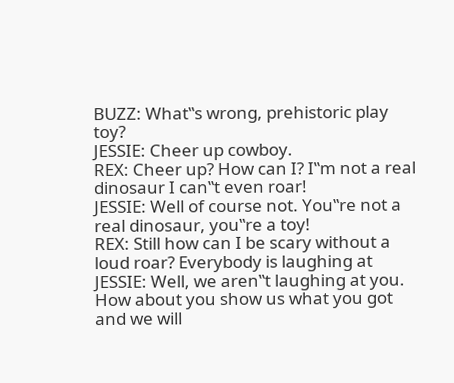BUZZ: What‟s wrong, prehistoric play toy?
JESSIE: Cheer up cowboy.
REX: Cheer up? How can I? I‟m not a real dinosaur I can‟t even roar!
JESSIE: Well of course not. You‟re not a real dinosaur, you‟re a toy!
REX: Still how can I be scary without a loud roar? Everybody is laughing at
JESSIE: Well, we aren‟t laughing at you. How about you show us what you got
and we will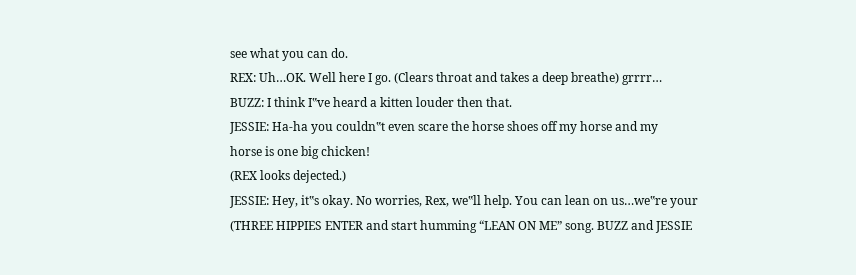see what you can do.
REX: Uh…OK. Well here I go. (Clears throat and takes a deep breathe) grrrr…
BUZZ: I think I‟ve heard a kitten louder then that.
JESSIE: Ha-ha you couldn‟t even scare the horse shoes off my horse and my
horse is one big chicken!
(REX looks dejected.)
JESSIE: Hey, it‟s okay. No worries, Rex, we‟ll help. You can lean on us…we‟re your
(THREE HIPPIES ENTER and start humming “LEAN ON ME” song. BUZZ and JESSIE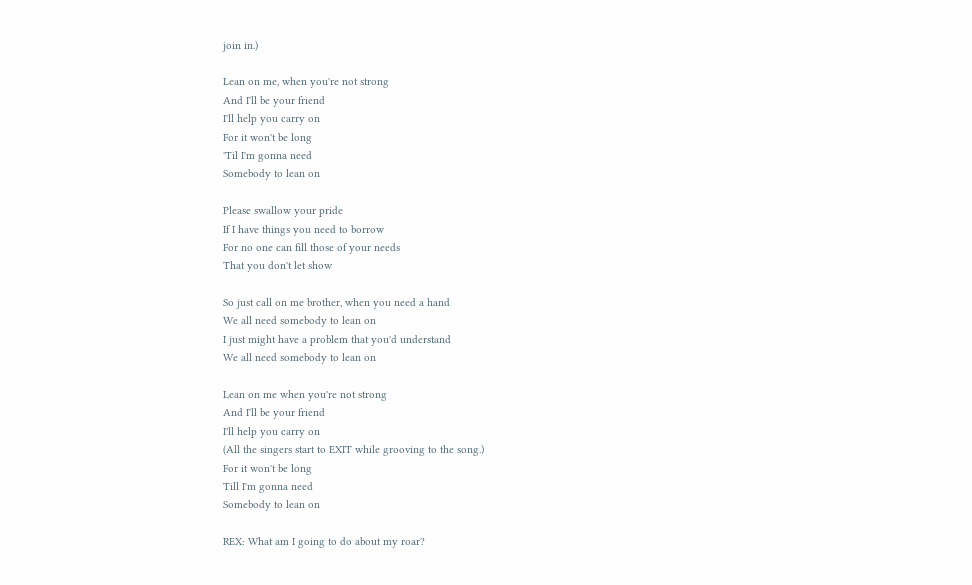join in.)

Lean on me, when you're not strong
And I'll be your friend
I'll help you carry on
For it won't be long
'Til I'm gonna need
Somebody to lean on

Please swallow your pride
If I have things you need to borrow
For no one can fill those of your needs
That you don't let show

So just call on me brother, when you need a hand
We all need somebody to lean on
I just might have a problem that you'd understand
We all need somebody to lean on

Lean on me when you're not strong
And I'll be your friend
I'll help you carry on
(All the singers start to EXIT while grooving to the song.)
For it won't be long
Till I'm gonna need
Somebody to lean on

REX: What am I going to do about my roar?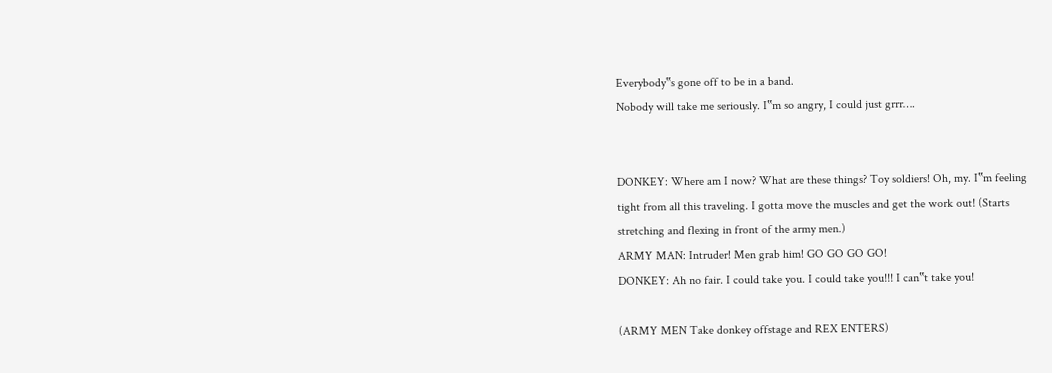Everybody‟s gone off to be in a band.
Nobody will take me seriously. I‟m so angry, I could just grrr….


DONKEY: Where am I now? What are these things? Toy soldiers! Oh, my. I‟m feeling
tight from all this traveling. I gotta move the muscles and get the work out! (Starts
stretching and flexing in front of the army men.)
ARMY MAN: Intruder! Men grab him! GO GO GO GO!
DONKEY: Ah no fair. I could take you. I could take you!!! I can‟t take you!

(ARMY MEN Take donkey offstage and REX ENTERS)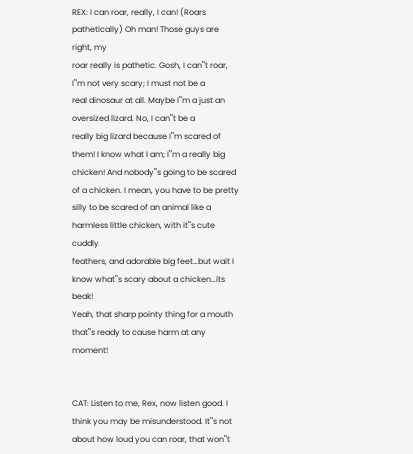REX: I can roar, really, I can! (Roars pathetically) Oh man! Those guys are right, my
roar really is pathetic. Gosh, I can‟t roar, I‟m not very scary; I must not be a
real dinosaur at all. Maybe I‟m a just an oversized lizard. No, I can‟t be a
really big lizard because I‟m scared of them! I know what I am; I‟m a really big
chicken! And nobody‟s going to be scared of a chicken. I mean, you have to be pretty
silly to be scared of an animal like a harmless little chicken, with it‟s cute cuddly
feathers, and adorable big feet…but wait I know what‟s scary about a chicken…its beak!
Yeah, that sharp pointy thing for a mouth that‟s ready to cause harm at any moment!


CAT: Listen to me, Rex, now listen good. I think you may be misunderstood. It‟s not
about how loud you can roar, that won‟t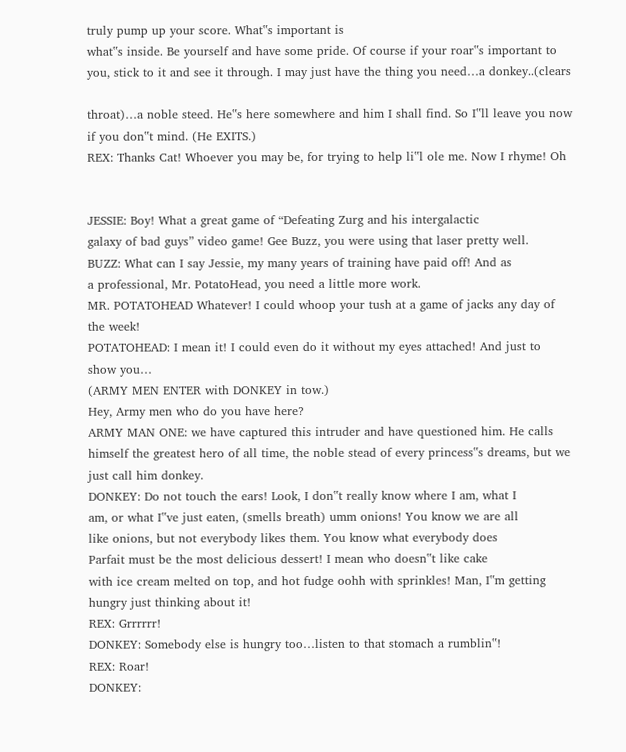truly pump up your score. What‟s important is
what‟s inside. Be yourself and have some pride. Of course if your roar‟s important to
you, stick to it and see it through. I may just have the thing you need…a donkey..(clears

throat)…a noble steed. He‟s here somewhere and him I shall find. So I‟ll leave you now
if you don‟t mind. (He EXITS.)
REX: Thanks Cat! Whoever you may be, for trying to help li‟l ole me. Now I rhyme! Oh


JESSIE: Boy! What a great game of “Defeating Zurg and his intergalactic
galaxy of bad guys” video game! Gee Buzz, you were using that laser pretty well.
BUZZ: What can I say Jessie, my many years of training have paid off! And as
a professional, Mr. PotatoHead, you need a little more work.
MR. POTATOHEAD Whatever! I could whoop your tush at a game of jacks any day of
the week!
POTATOHEAD: I mean it! I could even do it without my eyes attached! And just to
show you…
(ARMY MEN ENTER with DONKEY in tow.)
Hey, Army men who do you have here?
ARMY MAN ONE: we have captured this intruder and have questioned him. He calls
himself the greatest hero of all time, the noble stead of every princess‟s dreams, but we
just call him donkey.
DONKEY: Do not touch the ears! Look, I don‟t really know where I am, what I
am, or what I‟ve just eaten, (smells breath) umm onions! You know we are all
like onions, but not everybody likes them. You know what everybody does
Parfait must be the most delicious dessert! I mean who doesn‟t like cake
with ice cream melted on top, and hot fudge oohh with sprinkles! Man, I‟m getting
hungry just thinking about it!
REX: Grrrrrr!
DONKEY: Somebody else is hungry too…listen to that stomach a rumblin‟!
REX: Roar!
DONKEY: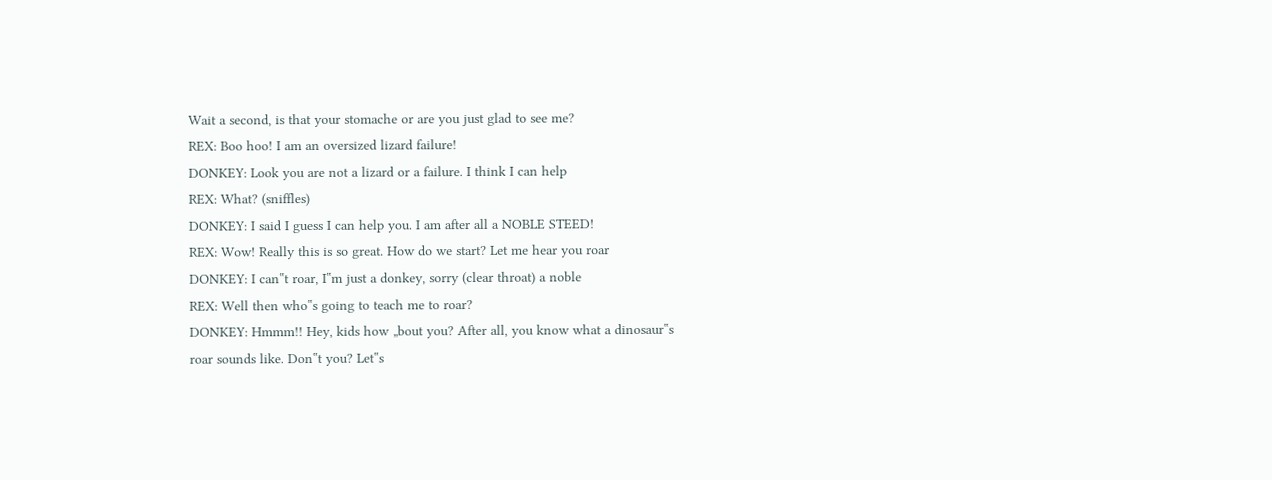Wait a second, is that your stomache or are you just glad to see me?
REX: Boo hoo! I am an oversized lizard failure!
DONKEY: Look you are not a lizard or a failure. I think I can help
REX: What? (sniffles)
DONKEY: I said I guess I can help you. I am after all a NOBLE STEED!
REX: Wow! Really this is so great. How do we start? Let me hear you roar
DONKEY: I can‟t roar, I‟m just a donkey, sorry (clear throat) a noble
REX: Well then who‟s going to teach me to roar?
DONKEY: Hmmm!! Hey, kids how „bout you? After all, you know what a dinosaur‟s
roar sounds like. Don‟t you? Let‟s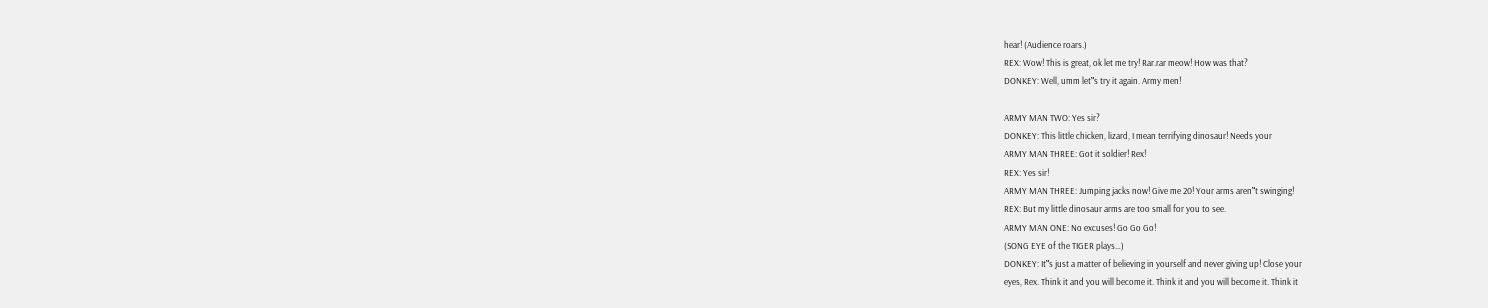hear! (Audience roars.)
REX: Wow! This is great, ok let me try! Rar.rar meow! How was that?
DONKEY: Well, umm let‟s try it again. Army men!

ARMY MAN TWO: Yes sir?
DONKEY: This little chicken, lizard, I mean terrifying dinosaur! Needs your
ARMY MAN THREE: Got it soldier! Rex!
REX: Yes sir!
ARMY MAN THREE: Jumping jacks now! Give me 20! Your arms aren‟t swinging!
REX: But my little dinosaur arms are too small for you to see.
ARMY MAN ONE: No excuses! Go Go Go!
(SONG EYE of the TIGER plays…)
DONKEY: It‟s just a matter of believing in yourself and never giving up! Close your
eyes, Rex. Think it and you will become it. Think it and you will become it. Think it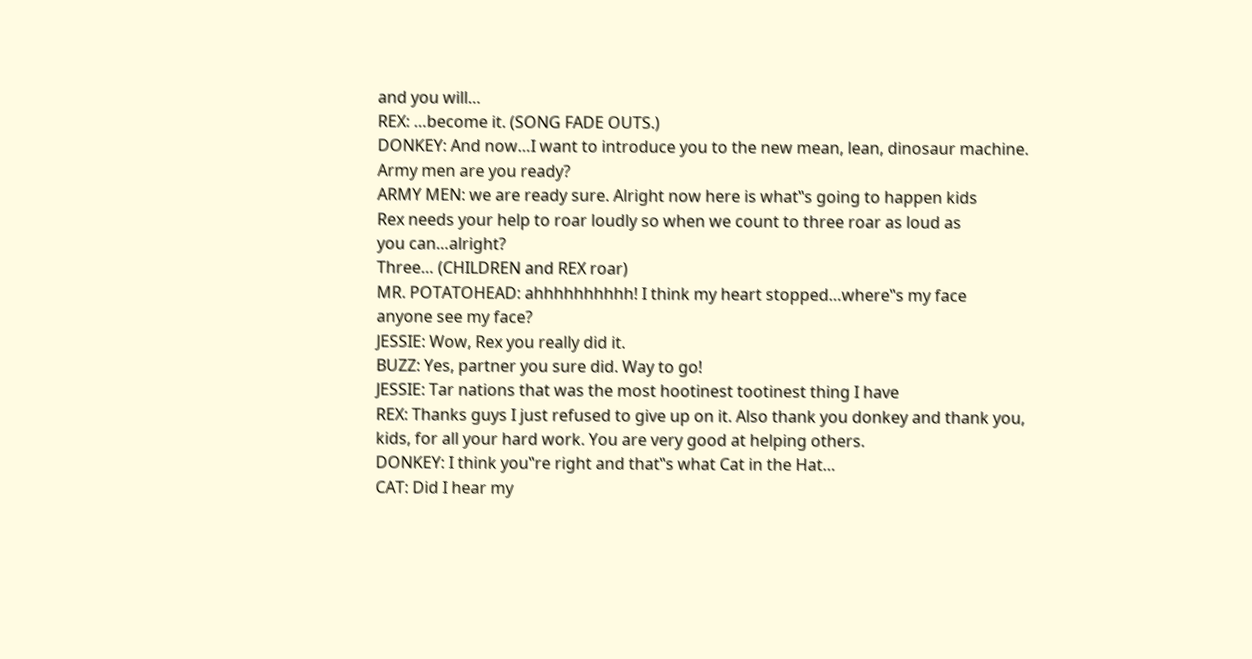and you will…
REX: …become it. (SONG FADE OUTS.)
DONKEY: And now…I want to introduce you to the new mean, lean, dinosaur machine.
Army men are you ready?
ARMY MEN: we are ready sure. Alright now here is what‟s going to happen kids
Rex needs your help to roar loudly so when we count to three roar as loud as
you can…alright?
Three… (CHILDREN and REX roar)
MR. POTATOHEAD: ahhhhhhhhhh! I think my heart stopped…where‟s my face
anyone see my face?
JESSIE: Wow, Rex you really did it.
BUZZ: Yes, partner you sure did. Way to go!
JESSIE: Tar nations that was the most hootinest tootinest thing I have
REX: Thanks guys I just refused to give up on it. Also thank you donkey and thank you,
kids, for all your hard work. You are very good at helping others.
DONKEY: I think you‟re right and that‟s what Cat in the Hat…
CAT: Did I hear my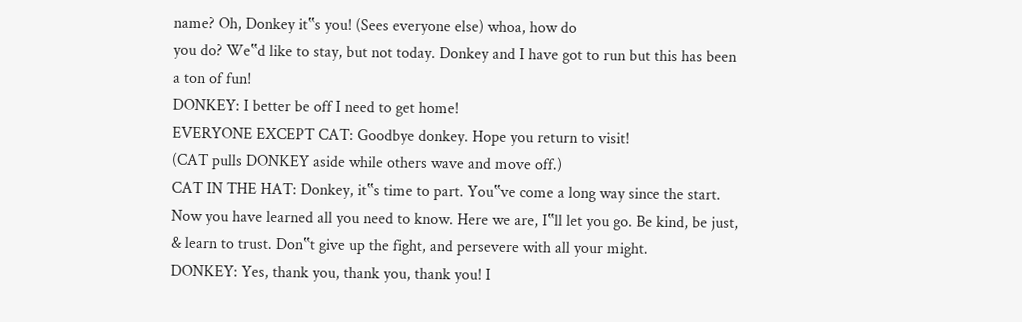name? Oh, Donkey it‟s you! (Sees everyone else) whoa, how do
you do? We‟d like to stay, but not today. Donkey and I have got to run but this has been
a ton of fun!
DONKEY: I better be off I need to get home!
EVERYONE EXCEPT CAT: Goodbye donkey. Hope you return to visit!
(CAT pulls DONKEY aside while others wave and move off.)
CAT IN THE HAT: Donkey, it‟s time to part. You‟ve come a long way since the start.
Now you have learned all you need to know. Here we are, I‟ll let you go. Be kind, be just,
& learn to trust. Don‟t give up the fight, and persevere with all your might.
DONKEY: Yes, thank you, thank you, thank you! I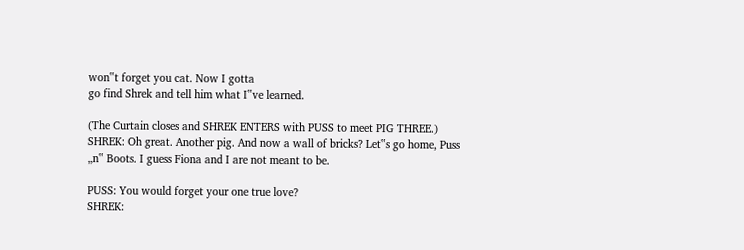won‟t forget you cat. Now I gotta
go find Shrek and tell him what I‟ve learned.

(The Curtain closes and SHREK ENTERS with PUSS to meet PIG THREE.)
SHREK: Oh great. Another pig. And now a wall of bricks? Let‟s go home, Puss
„n‟ Boots. I guess Fiona and I are not meant to be.

PUSS: You would forget your one true love?
SHREK: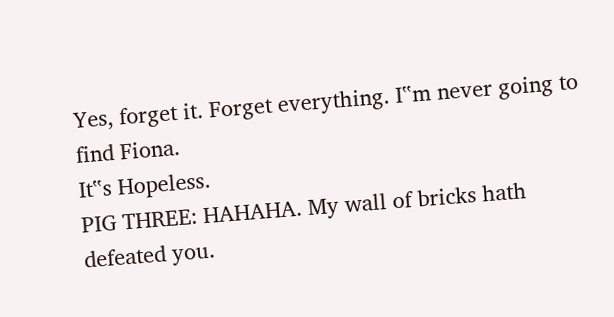Yes, forget it. Forget everything. I‟m never going to find Fiona.
It‟s Hopeless.
PIG THREE: HAHAHA. My wall of bricks hath defeated you.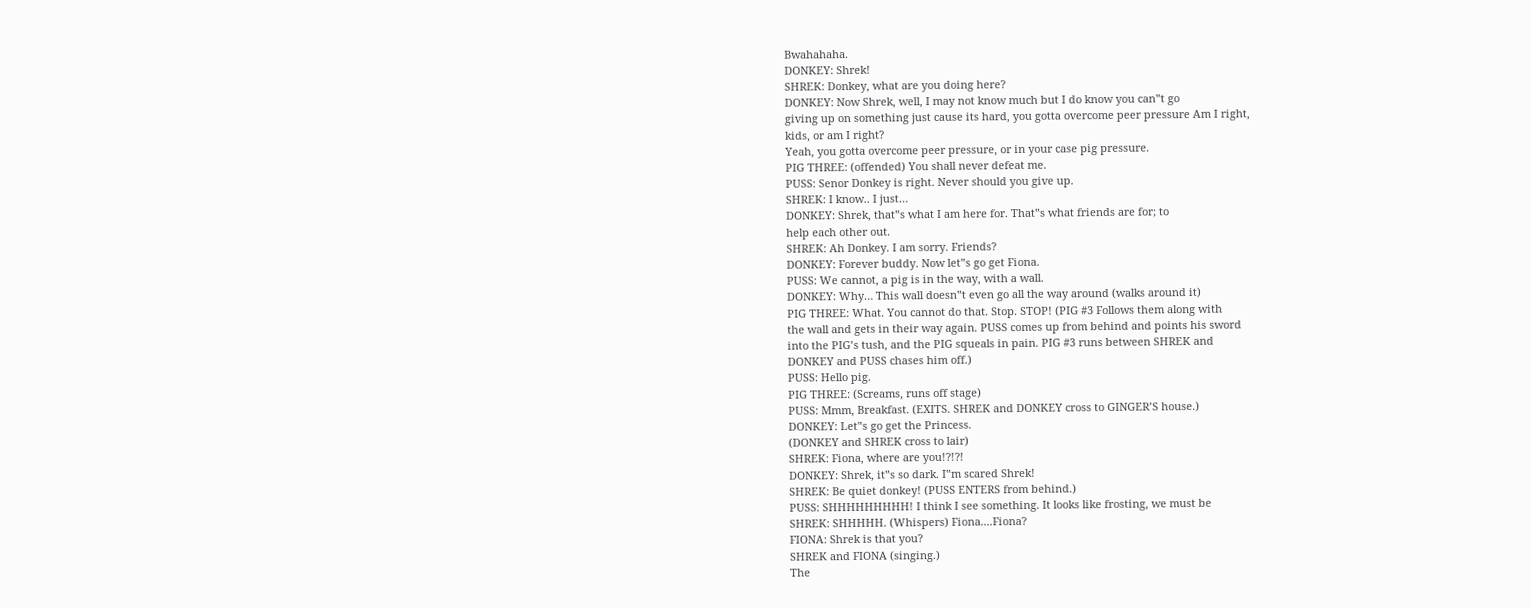Bwahahaha.
DONKEY: Shrek!
SHREK: Donkey, what are you doing here?
DONKEY: Now Shrek, well, I may not know much but I do know you can‟t go
giving up on something just cause its hard, you gotta overcome peer pressure Am I right,
kids, or am I right?
Yeah, you gotta overcome peer pressure, or in your case pig pressure.
PIG THREE: (offended) You shall never defeat me.
PUSS: Senor Donkey is right. Never should you give up.
SHREK: I know.. I just…
DONKEY: Shrek, that‟s what I am here for. That‟s what friends are for; to
help each other out.
SHREK: Ah Donkey. I am sorry. Friends?
DONKEY: Forever buddy. Now let‟s go get Fiona.
PUSS: We cannot, a pig is in the way, with a wall.
DONKEY: Why… This wall doesn‟t even go all the way around (walks around it)
PIG THREE: What. You cannot do that. Stop. STOP! (PIG #3 Follows them along with
the wall and gets in their way again. PUSS comes up from behind and points his sword
into the PIG’s tush, and the PIG squeals in pain. PIG #3 runs between SHREK and
DONKEY and PUSS chases him off.)
PUSS: Hello pig.
PIG THREE: (Screams, runs off stage)
PUSS: Mmm, Breakfast. (EXITS. SHREK and DONKEY cross to GINGER’S house.)
DONKEY: Let‟s go get the Princess.
(DONKEY and SHREK cross to lair)
SHREK: Fiona, where are you!?!?!
DONKEY: Shrek, it‟s so dark. I‟m scared Shrek!
SHREK: Be quiet donkey! (PUSS ENTERS from behind.)
PUSS: SHHHHHHHHH! I think I see something. It looks like frosting, we must be
SHREK: SHHHHH. (Whispers) Fiona....Fiona?
FIONA: Shrek is that you?
SHREK and FIONA (singing.)
The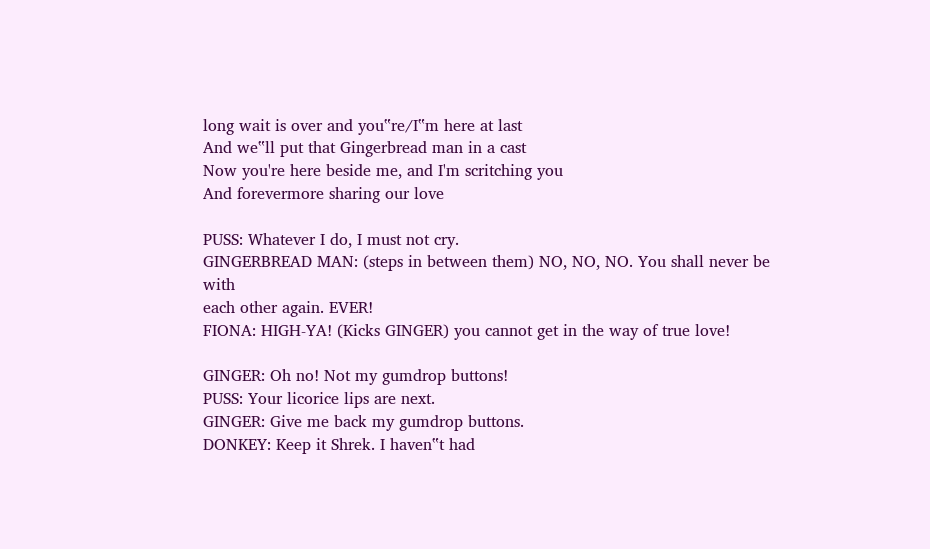long wait is over and you‟re/I‟m here at last
And we‟ll put that Gingerbread man in a cast
Now you're here beside me, and I'm scritching you
And forevermore sharing our love

PUSS: Whatever I do, I must not cry.
GINGERBREAD MAN: (steps in between them) NO, NO, NO. You shall never be with
each other again. EVER!
FIONA: HIGH-YA! (Kicks GINGER) you cannot get in the way of true love!

GINGER: Oh no! Not my gumdrop buttons!
PUSS: Your licorice lips are next.
GINGER: Give me back my gumdrop buttons.
DONKEY: Keep it Shrek. I haven‟t had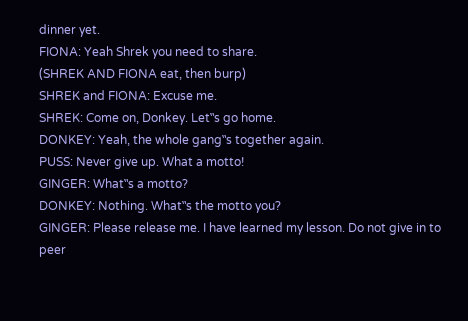dinner yet.
FIONA: Yeah Shrek you need to share.
(SHREK AND FIONA eat, then burp)
SHREK and FIONA: Excuse me.
SHREK: Come on, Donkey. Let‟s go home.
DONKEY: Yeah, the whole gang‟s together again.
PUSS: Never give up. What a motto!
GINGER: What‟s a motto?
DONKEY: Nothing. What‟s the motto you?
GINGER: Please release me. I have learned my lesson. Do not give in to peer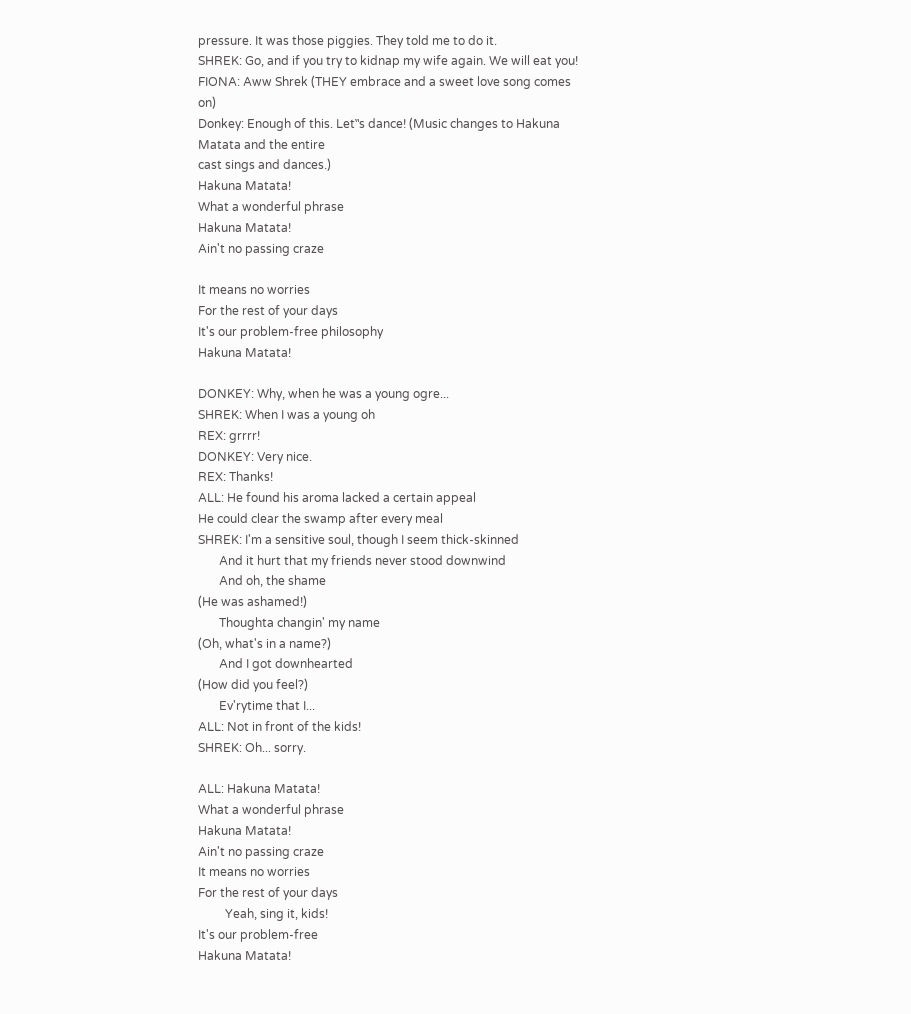pressure. It was those piggies. They told me to do it.
SHREK: Go, and if you try to kidnap my wife again. We will eat you!
FIONA: Aww Shrek (THEY embrace and a sweet love song comes on)
Donkey: Enough of this. Let‟s dance! (Music changes to Hakuna Matata and the entire
cast sings and dances.)
Hakuna Matata!
What a wonderful phrase
Hakuna Matata!
Ain't no passing craze

It means no worries
For the rest of your days
It's our problem-free philosophy
Hakuna Matata!

DONKEY: Why, when he was a young ogre...
SHREK: When I was a young oh
REX: grrrr!
DONKEY: Very nice.
REX: Thanks!
ALL: He found his aroma lacked a certain appeal
He could clear the swamp after every meal
SHREK: I'm a sensitive soul, though I seem thick-skinned
       And it hurt that my friends never stood downwind
       And oh, the shame
(He was ashamed!)
       Thoughta changin' my name
(Oh, what's in a name?)
       And I got downhearted
(How did you feel?)
       Ev'rytime that I...
ALL: Not in front of the kids!
SHREK: Oh... sorry.

ALL: Hakuna Matata!
What a wonderful phrase
Hakuna Matata!
Ain't no passing craze
It means no worries
For the rest of your days
         Yeah, sing it, kids!
It's our problem-free
Hakuna Matata!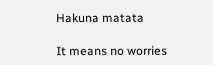Hakuna matata

It means no worries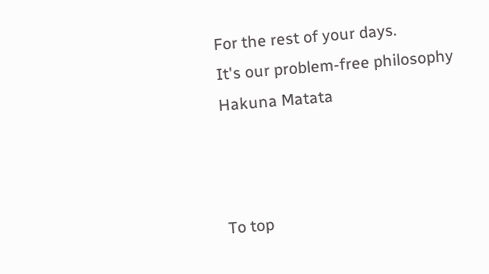For the rest of your days.
It's our problem-free philosophy
Hakuna Matata



To top